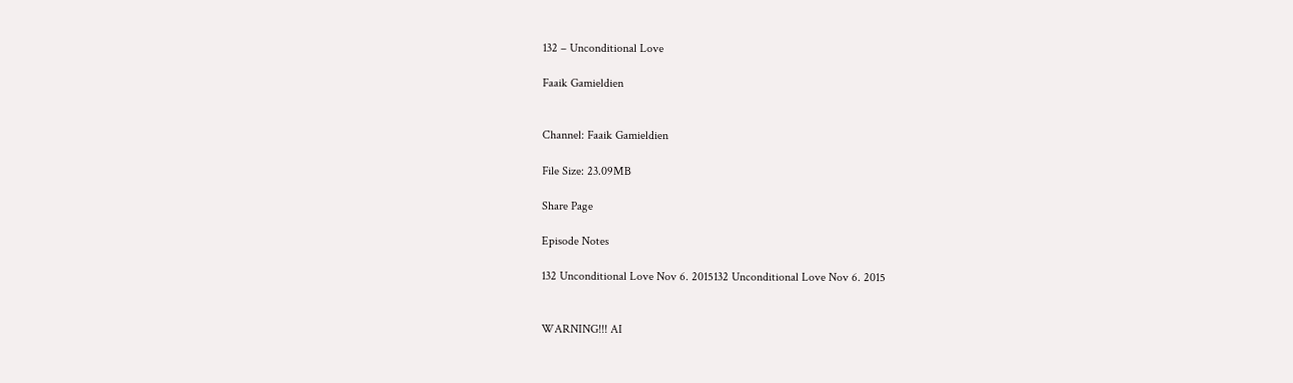132 – Unconditional Love

Faaik Gamieldien


Channel: Faaik Gamieldien

File Size: 23.09MB

Share Page

Episode Notes

132 Unconditional Love Nov 6. 2015132 Unconditional Love Nov 6. 2015


WARNING!!! AI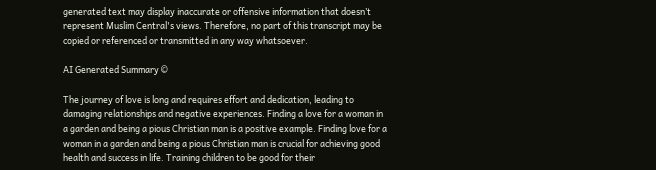generated text may display inaccurate or offensive information that doesn’t represent Muslim Central's views. Therefore, no part of this transcript may be copied or referenced or transmitted in any way whatsoever.

AI Generated Summary ©

The journey of love is long and requires effort and dedication, leading to damaging relationships and negative experiences. Finding a love for a woman in a garden and being a pious Christian man is a positive example. Finding love for a woman in a garden and being a pious Christian man is crucial for achieving good health and success in life. Training children to be good for their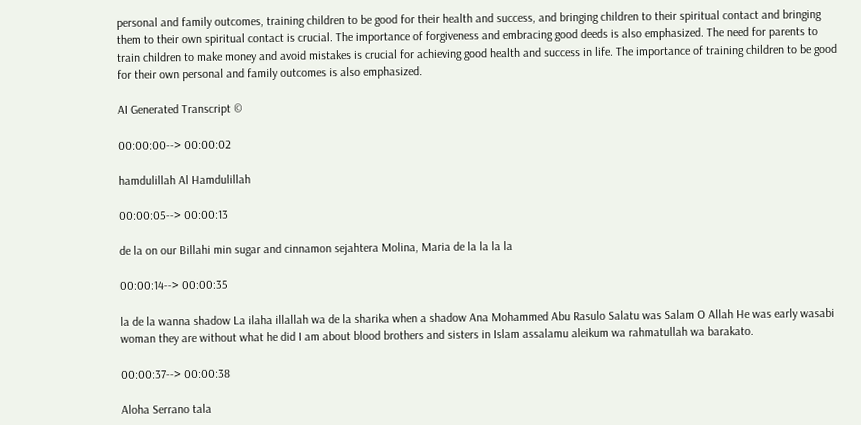personal and family outcomes, training children to be good for their health and success, and bringing children to their spiritual contact and bringing them to their own spiritual contact is crucial. The importance of forgiveness and embracing good deeds is also emphasized. The need for parents to train children to make money and avoid mistakes is crucial for achieving good health and success in life. The importance of training children to be good for their own personal and family outcomes is also emphasized.

AI Generated Transcript ©

00:00:00--> 00:00:02

hamdulillah Al Hamdulillah

00:00:05--> 00:00:13

de la on our Billahi min sugar and cinnamon sejahtera Molina, Maria de la la la la

00:00:14--> 00:00:35

la de la wanna shadow La ilaha illallah wa de la sharika when a shadow Ana Mohammed Abu Rasulo Salatu was Salam O Allah He was early wasabi woman they are without what he did I am about blood brothers and sisters in Islam assalamu aleikum wa rahmatullah wa barakato.

00:00:37--> 00:00:38

Aloha Serrano tala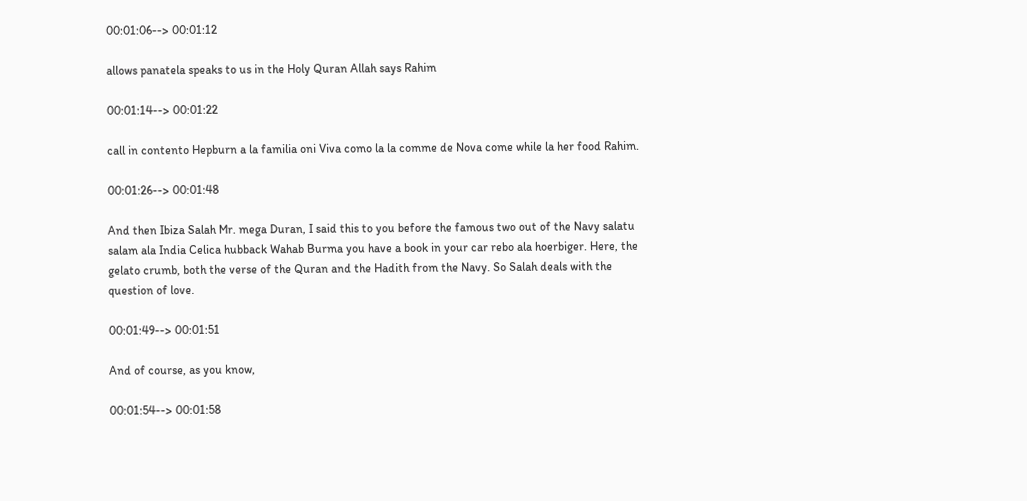00:01:06--> 00:01:12

allows panatela speaks to us in the Holy Quran Allah says Rahim

00:01:14--> 00:01:22

call in contento Hepburn a la familia oni Viva como la la comme de Nova come while la her food Rahim.

00:01:26--> 00:01:48

And then Ibiza Salah Mr. mega Duran, I said this to you before the famous two out of the Navy salatu salam ala India Celica hubback Wahab Burma you have a book in your car rebo ala hoerbiger. Here, the gelato crumb, both the verse of the Quran and the Hadith from the Navy. So Salah deals with the question of love.

00:01:49--> 00:01:51

And of course, as you know,

00:01:54--> 00:01:58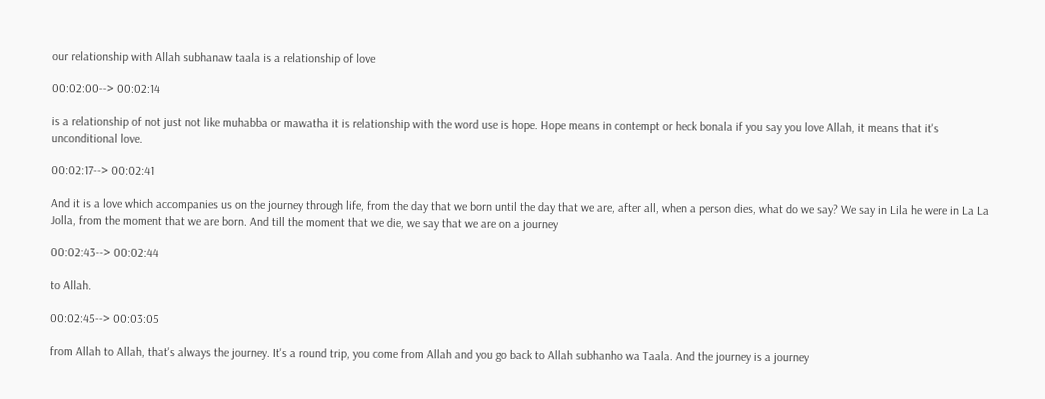our relationship with Allah subhanaw taala is a relationship of love

00:02:00--> 00:02:14

is a relationship of not just not like muhabba or mawatha it is relationship with the word use is hope. Hope means in contempt or heck bonala if you say you love Allah, it means that it's unconditional love.

00:02:17--> 00:02:41

And it is a love which accompanies us on the journey through life, from the day that we born until the day that we are, after all, when a person dies, what do we say? We say in Lila he were in La La Jolla, from the moment that we are born. And till the moment that we die, we say that we are on a journey

00:02:43--> 00:02:44

to Allah.

00:02:45--> 00:03:05

from Allah to Allah, that's always the journey. It's a round trip, you come from Allah and you go back to Allah subhanho wa Taala. And the journey is a journey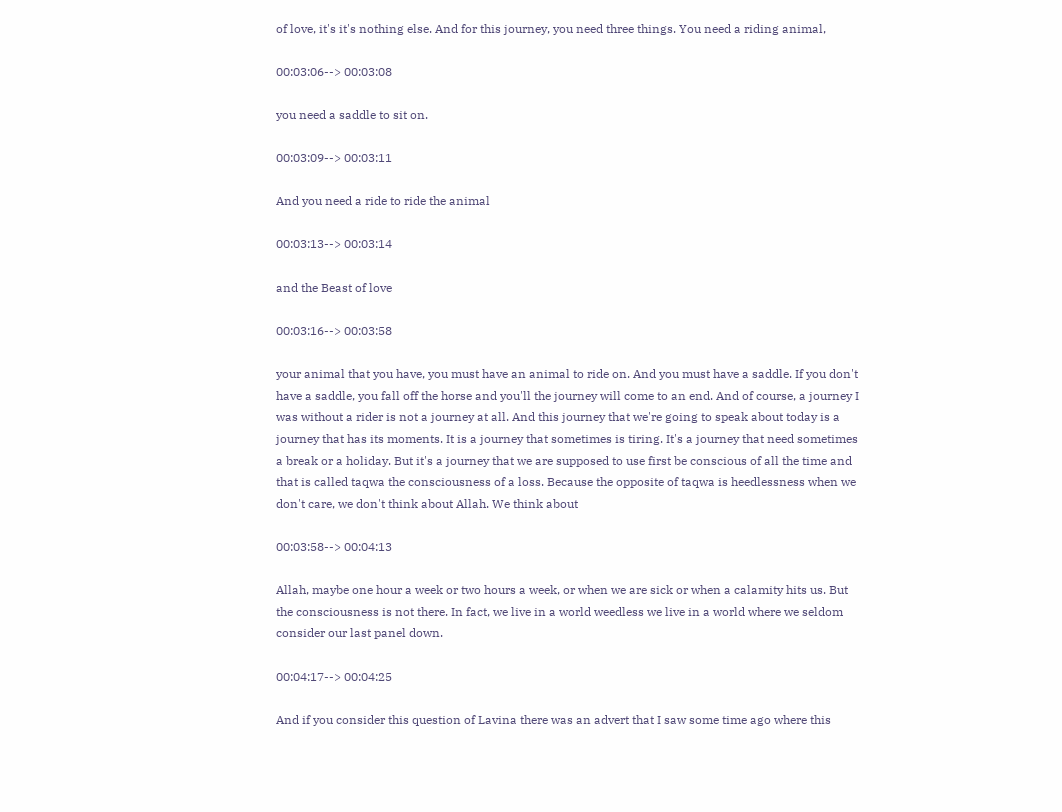of love, it's it's nothing else. And for this journey, you need three things. You need a riding animal,

00:03:06--> 00:03:08

you need a saddle to sit on.

00:03:09--> 00:03:11

And you need a ride to ride the animal

00:03:13--> 00:03:14

and the Beast of love

00:03:16--> 00:03:58

your animal that you have, you must have an animal to ride on. And you must have a saddle. If you don't have a saddle, you fall off the horse and you'll the journey will come to an end. And of course, a journey I was without a rider is not a journey at all. And this journey that we're going to speak about today is a journey that has its moments. It is a journey that sometimes is tiring. It's a journey that need sometimes a break or a holiday. But it's a journey that we are supposed to use first be conscious of all the time and that is called taqwa the consciousness of a loss. Because the opposite of taqwa is heedlessness when we don't care, we don't think about Allah. We think about

00:03:58--> 00:04:13

Allah, maybe one hour a week or two hours a week, or when we are sick or when a calamity hits us. But the consciousness is not there. In fact, we live in a world weedless we live in a world where we seldom consider our last panel down.

00:04:17--> 00:04:25

And if you consider this question of Lavina there was an advert that I saw some time ago where this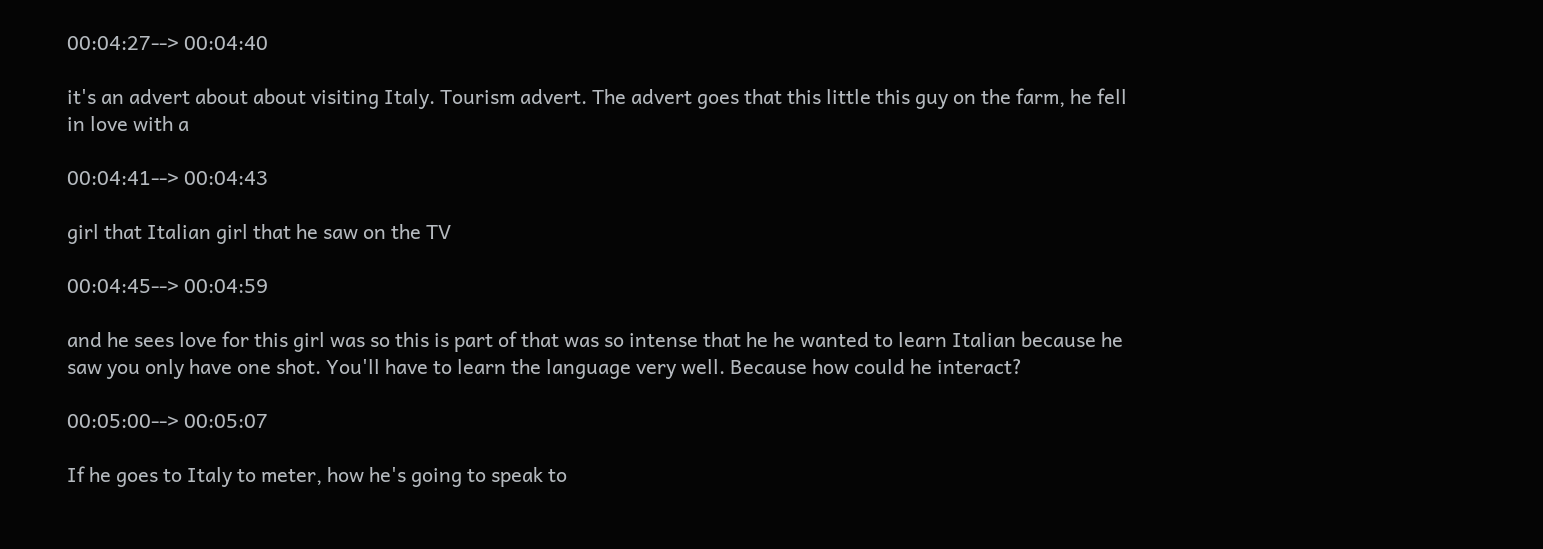00:04:27--> 00:04:40

it's an advert about about visiting Italy. Tourism advert. The advert goes that this little this guy on the farm, he fell in love with a

00:04:41--> 00:04:43

girl that Italian girl that he saw on the TV

00:04:45--> 00:04:59

and he sees love for this girl was so this is part of that was so intense that he he wanted to learn Italian because he saw you only have one shot. You'll have to learn the language very well. Because how could he interact?

00:05:00--> 00:05:07

If he goes to Italy to meter, how he's going to speak to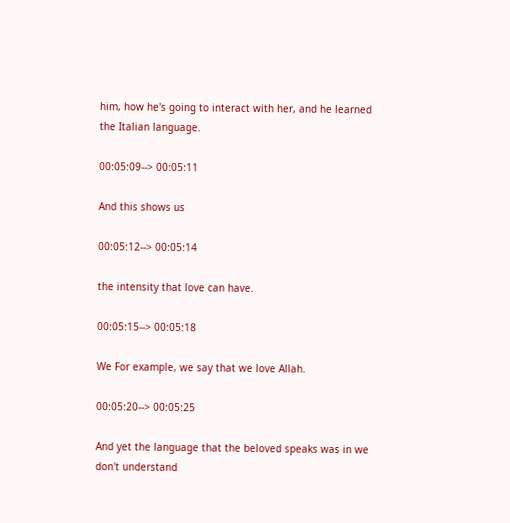him, how he's going to interact with her, and he learned the Italian language.

00:05:09--> 00:05:11

And this shows us

00:05:12--> 00:05:14

the intensity that love can have.

00:05:15--> 00:05:18

We For example, we say that we love Allah.

00:05:20--> 00:05:25

And yet the language that the beloved speaks was in we don't understand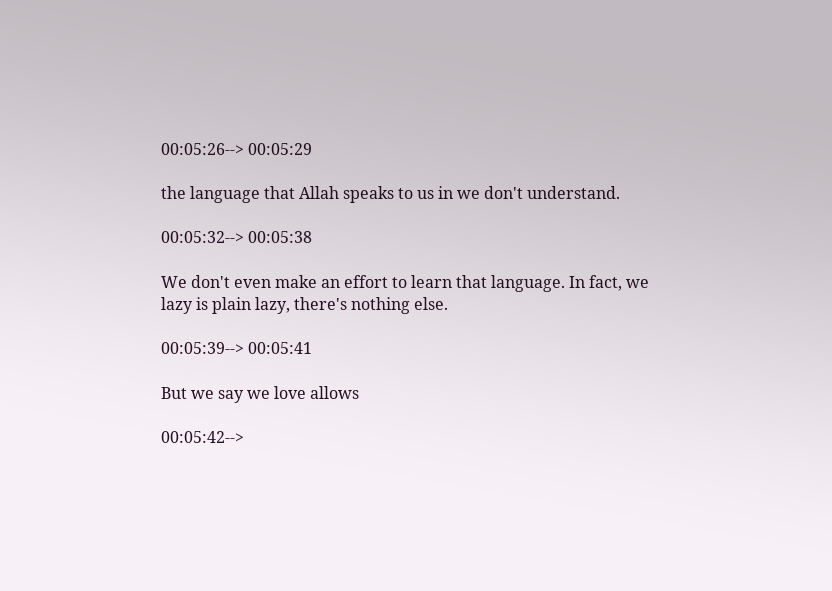00:05:26--> 00:05:29

the language that Allah speaks to us in we don't understand.

00:05:32--> 00:05:38

We don't even make an effort to learn that language. In fact, we lazy is plain lazy, there's nothing else.

00:05:39--> 00:05:41

But we say we love allows

00:05:42-->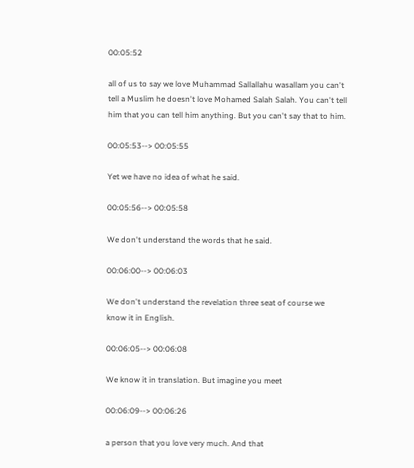00:05:52

all of us to say we love Muhammad Sallallahu wasallam you can't tell a Muslim he doesn't love Mohamed Salah Salah. You can't tell him that you can tell him anything. But you can't say that to him.

00:05:53--> 00:05:55

Yet we have no idea of what he said.

00:05:56--> 00:05:58

We don't understand the words that he said.

00:06:00--> 00:06:03

We don't understand the revelation three seat of course we know it in English.

00:06:05--> 00:06:08

We know it in translation. But imagine you meet

00:06:09--> 00:06:26

a person that you love very much. And that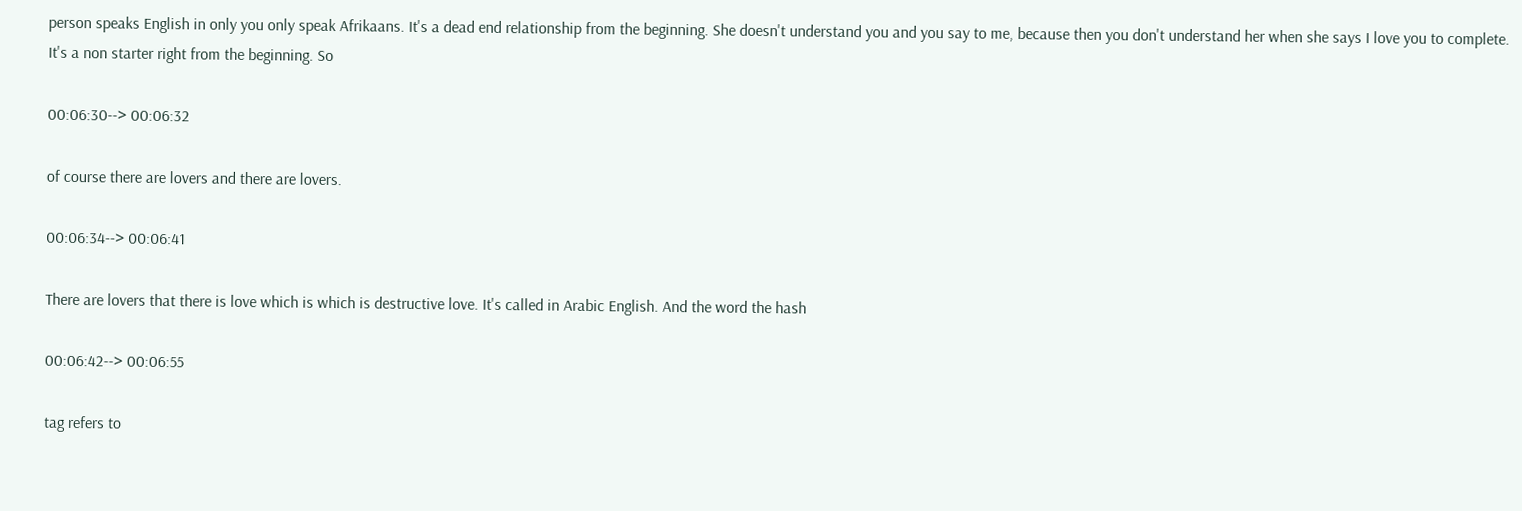person speaks English in only you only speak Afrikaans. It's a dead end relationship from the beginning. She doesn't understand you and you say to me, because then you don't understand her when she says I love you to complete. It's a non starter right from the beginning. So

00:06:30--> 00:06:32

of course there are lovers and there are lovers.

00:06:34--> 00:06:41

There are lovers that there is love which is which is destructive love. It's called in Arabic English. And the word the hash

00:06:42--> 00:06:55

tag refers to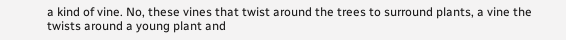a kind of vine. No, these vines that twist around the trees to surround plants, a vine the twists around a young plant and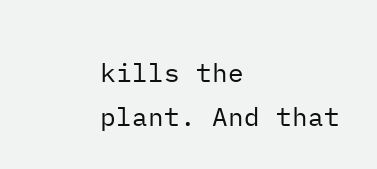kills the plant. And that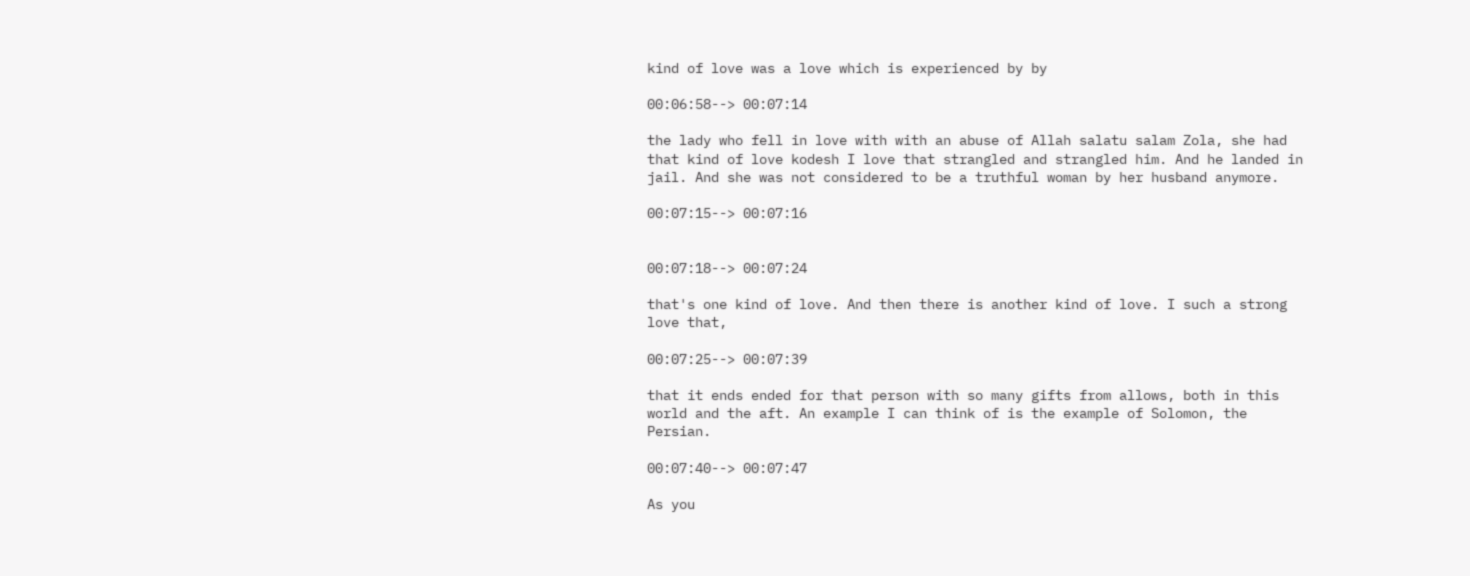kind of love was a love which is experienced by by

00:06:58--> 00:07:14

the lady who fell in love with with an abuse of Allah salatu salam Zola, she had that kind of love kodesh I love that strangled and strangled him. And he landed in jail. And she was not considered to be a truthful woman by her husband anymore.

00:07:15--> 00:07:16


00:07:18--> 00:07:24

that's one kind of love. And then there is another kind of love. I such a strong love that,

00:07:25--> 00:07:39

that it ends ended for that person with so many gifts from allows, both in this world and the aft. An example I can think of is the example of Solomon, the Persian.

00:07:40--> 00:07:47

As you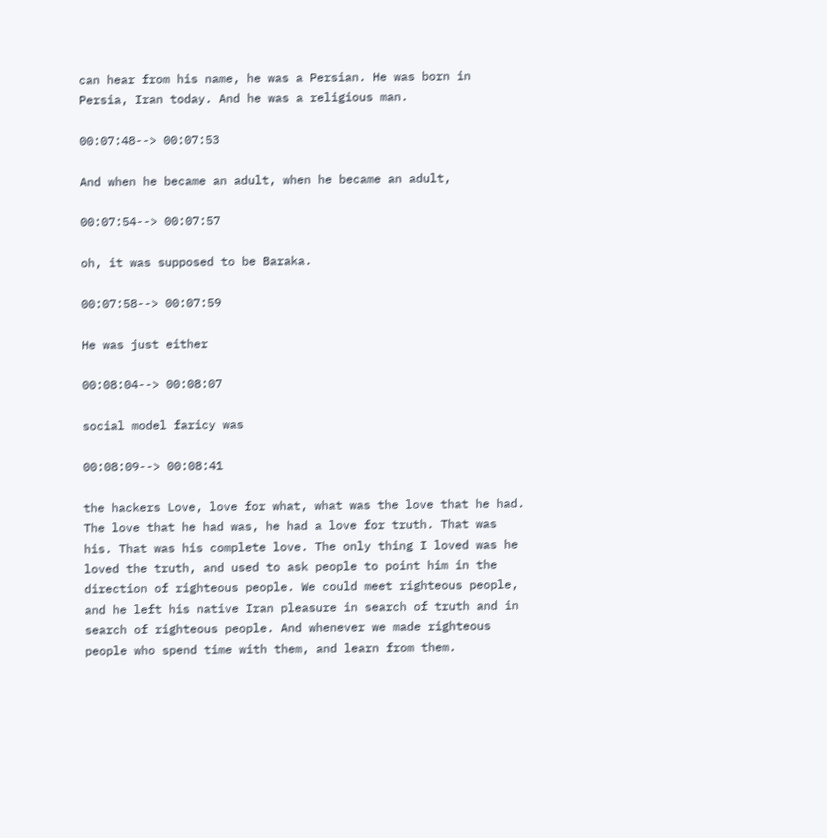can hear from his name, he was a Persian. He was born in Persia, Iran today. And he was a religious man.

00:07:48--> 00:07:53

And when he became an adult, when he became an adult,

00:07:54--> 00:07:57

oh, it was supposed to be Baraka.

00:07:58--> 00:07:59

He was just either

00:08:04--> 00:08:07

social model faricy was

00:08:09--> 00:08:41

the hackers Love, love for what, what was the love that he had. The love that he had was, he had a love for truth. That was his. That was his complete love. The only thing I loved was he loved the truth, and used to ask people to point him in the direction of righteous people. We could meet righteous people, and he left his native Iran pleasure in search of truth and in search of righteous people. And whenever we made righteous people who spend time with them, and learn from them.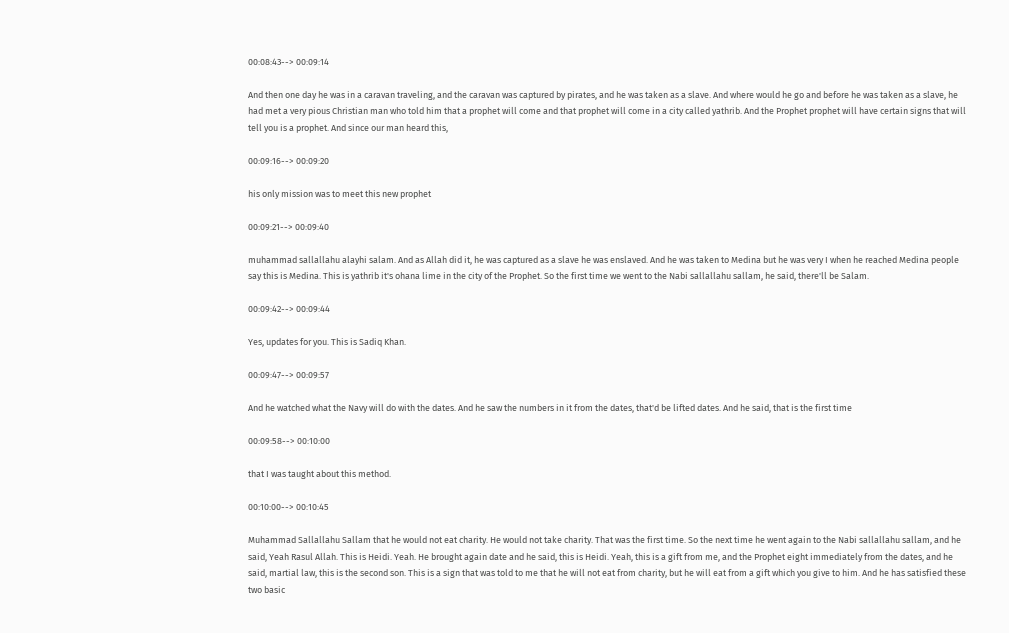00:08:43--> 00:09:14

And then one day he was in a caravan traveling, and the caravan was captured by pirates, and he was taken as a slave. And where would he go and before he was taken as a slave, he had met a very pious Christian man who told him that a prophet will come and that prophet will come in a city called yathrib. And the Prophet prophet will have certain signs that will tell you is a prophet. And since our man heard this,

00:09:16--> 00:09:20

his only mission was to meet this new prophet

00:09:21--> 00:09:40

muhammad sallallahu alayhi salam. And as Allah did it, he was captured as a slave he was enslaved. And he was taken to Medina but he was very I when he reached Medina people say this is Medina. This is yathrib it's ohana lime in the city of the Prophet. So the first time we went to the Nabi sallallahu sallam, he said, there'll be Salam.

00:09:42--> 00:09:44

Yes, updates for you. This is Sadiq Khan.

00:09:47--> 00:09:57

And he watched what the Navy will do with the dates. And he saw the numbers in it from the dates, that'd be lifted dates. And he said, that is the first time

00:09:58--> 00:10:00

that I was taught about this method.

00:10:00--> 00:10:45

Muhammad Sallallahu Sallam that he would not eat charity. He would not take charity. That was the first time. So the next time he went again to the Nabi sallallahu sallam, and he said, Yeah Rasul Allah. This is Heidi. Yeah. He brought again date and he said, this is Heidi. Yeah, this is a gift from me, and the Prophet eight immediately from the dates, and he said, martial law, this is the second son. This is a sign that was told to me that he will not eat from charity, but he will eat from a gift which you give to him. And he has satisfied these two basic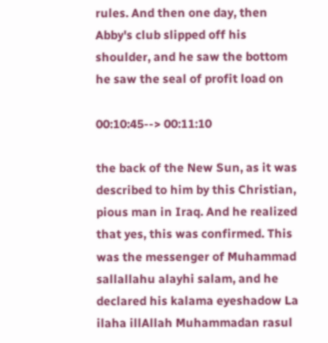rules. And then one day, then Abby's club slipped off his shoulder, and he saw the bottom he saw the seal of profit load on

00:10:45--> 00:11:10

the back of the New Sun, as it was described to him by this Christian, pious man in Iraq. And he realized that yes, this was confirmed. This was the messenger of Muhammad sallallahu alayhi salam, and he declared his kalama eyeshadow La ilaha illAllah Muhammadan rasul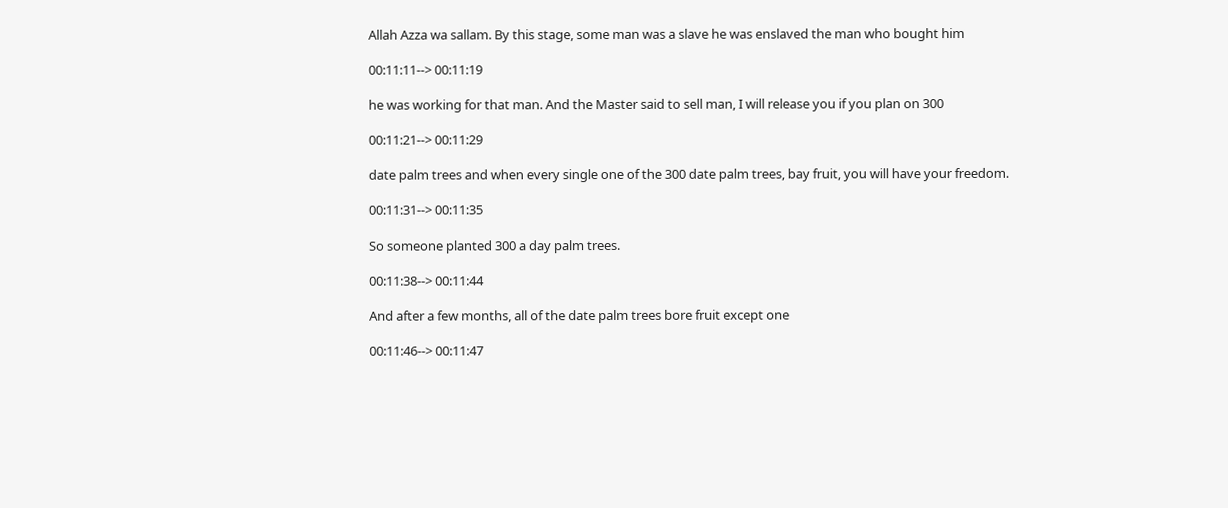Allah Azza wa sallam. By this stage, some man was a slave he was enslaved the man who bought him

00:11:11--> 00:11:19

he was working for that man. And the Master said to sell man, I will release you if you plan on 300

00:11:21--> 00:11:29

date palm trees and when every single one of the 300 date palm trees, bay fruit, you will have your freedom.

00:11:31--> 00:11:35

So someone planted 300 a day palm trees.

00:11:38--> 00:11:44

And after a few months, all of the date palm trees bore fruit except one

00:11:46--> 00:11:47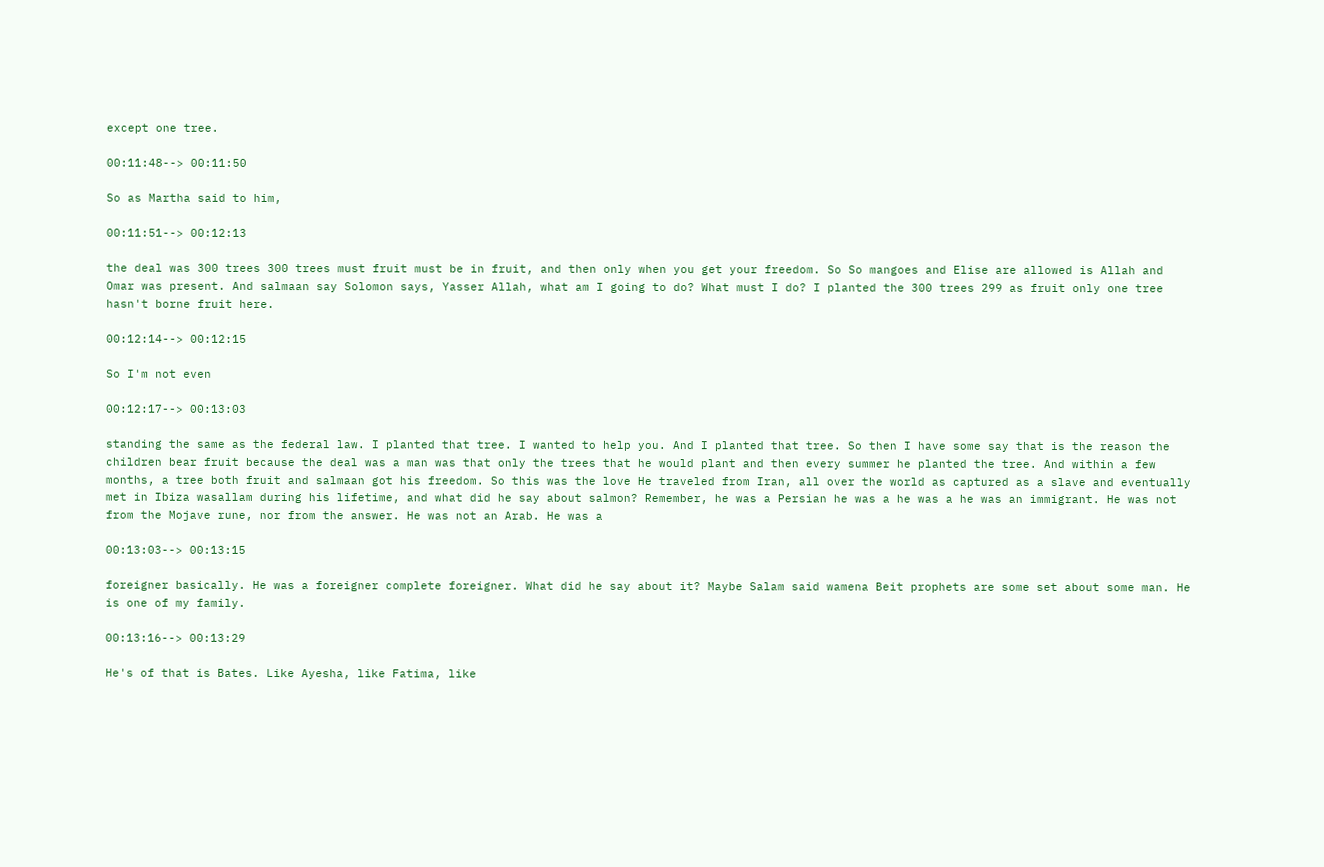except one tree.

00:11:48--> 00:11:50

So as Martha said to him,

00:11:51--> 00:12:13

the deal was 300 trees 300 trees must fruit must be in fruit, and then only when you get your freedom. So So mangoes and Elise are allowed is Allah and Omar was present. And salmaan say Solomon says, Yasser Allah, what am I going to do? What must I do? I planted the 300 trees 299 as fruit only one tree hasn't borne fruit here.

00:12:14--> 00:12:15

So I'm not even

00:12:17--> 00:13:03

standing the same as the federal law. I planted that tree. I wanted to help you. And I planted that tree. So then I have some say that is the reason the children bear fruit because the deal was a man was that only the trees that he would plant and then every summer he planted the tree. And within a few months, a tree both fruit and salmaan got his freedom. So this was the love He traveled from Iran, all over the world as captured as a slave and eventually met in Ibiza wasallam during his lifetime, and what did he say about salmon? Remember, he was a Persian he was a he was a he was an immigrant. He was not from the Mojave rune, nor from the answer. He was not an Arab. He was a

00:13:03--> 00:13:15

foreigner basically. He was a foreigner complete foreigner. What did he say about it? Maybe Salam said wamena Beit prophets are some set about some man. He is one of my family.

00:13:16--> 00:13:29

He's of that is Bates. Like Ayesha, like Fatima, like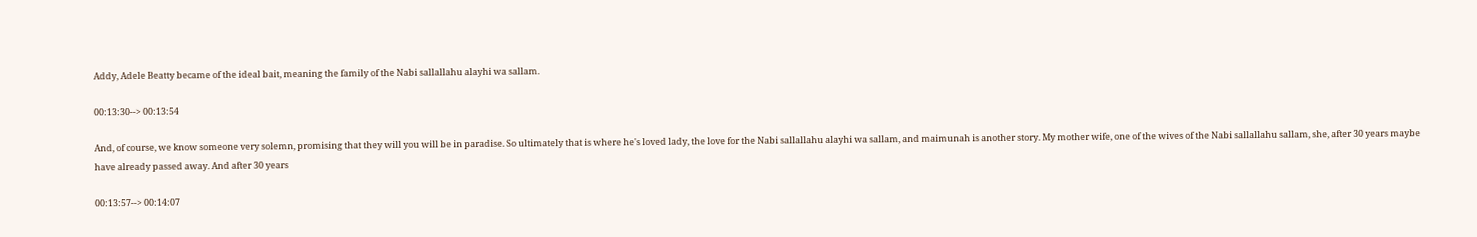Addy, Adele Beatty became of the ideal bait, meaning the family of the Nabi sallallahu alayhi wa sallam.

00:13:30--> 00:13:54

And, of course, we know someone very solemn, promising that they will you will be in paradise. So ultimately that is where he's loved lady, the love for the Nabi sallallahu alayhi wa sallam, and maimunah is another story. My mother wife, one of the wives of the Nabi sallallahu sallam, she, after 30 years maybe have already passed away. And after 30 years

00:13:57--> 00:14:07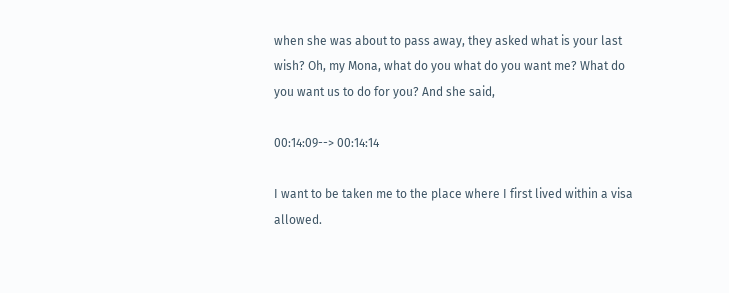when she was about to pass away, they asked what is your last wish? Oh, my Mona, what do you what do you want me? What do you want us to do for you? And she said,

00:14:09--> 00:14:14

I want to be taken me to the place where I first lived within a visa allowed.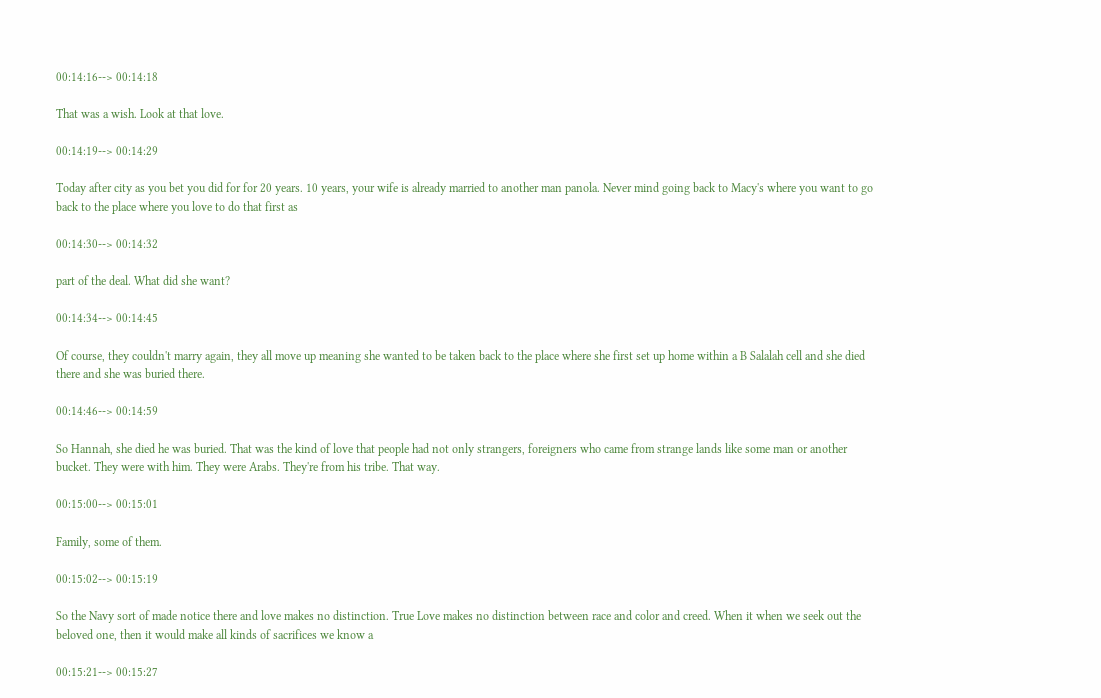00:14:16--> 00:14:18

That was a wish. Look at that love.

00:14:19--> 00:14:29

Today after city as you bet you did for for 20 years. 10 years, your wife is already married to another man panola. Never mind going back to Macy's where you want to go back to the place where you love to do that first as

00:14:30--> 00:14:32

part of the deal. What did she want?

00:14:34--> 00:14:45

Of course, they couldn't marry again, they all move up meaning she wanted to be taken back to the place where she first set up home within a B Salalah cell and she died there and she was buried there.

00:14:46--> 00:14:59

So Hannah, she died he was buried. That was the kind of love that people had not only strangers, foreigners who came from strange lands like some man or another bucket. They were with him. They were Arabs. They're from his tribe. That way.

00:15:00--> 00:15:01

Family, some of them.

00:15:02--> 00:15:19

So the Navy sort of made notice there and love makes no distinction. True Love makes no distinction between race and color and creed. When it when we seek out the beloved one, then it would make all kinds of sacrifices we know a

00:15:21--> 00:15:27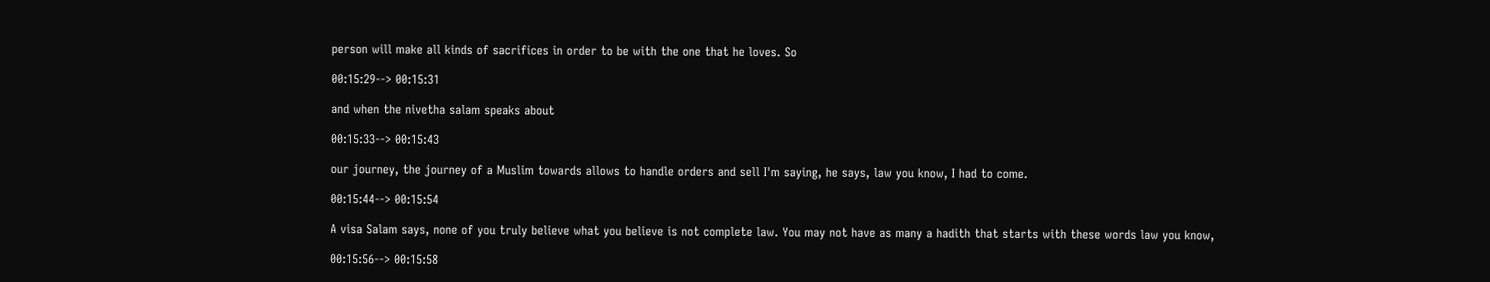person will make all kinds of sacrifices in order to be with the one that he loves. So

00:15:29--> 00:15:31

and when the nivetha salam speaks about

00:15:33--> 00:15:43

our journey, the journey of a Muslim towards allows to handle orders and sell I'm saying, he says, law you know, I had to come.

00:15:44--> 00:15:54

A visa Salam says, none of you truly believe what you believe is not complete law. You may not have as many a hadith that starts with these words law you know,

00:15:56--> 00:15:58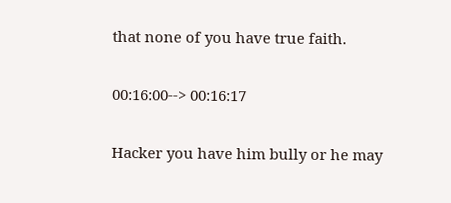that none of you have true faith.

00:16:00--> 00:16:17

Hacker you have him bully or he may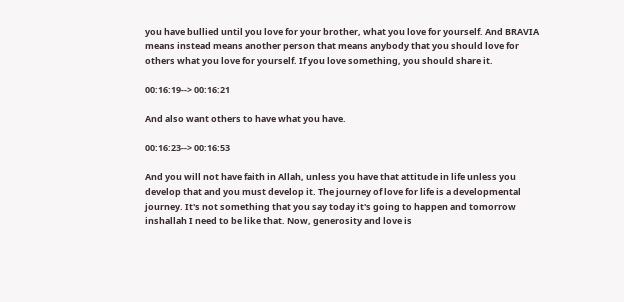you have bullied until you love for your brother, what you love for yourself. And BRAVIA means instead means another person that means anybody that you should love for others what you love for yourself. If you love something, you should share it.

00:16:19--> 00:16:21

And also want others to have what you have.

00:16:23--> 00:16:53

And you will not have faith in Allah, unless you have that attitude in life unless you develop that and you must develop it. The journey of love for life is a developmental journey. It's not something that you say today it's going to happen and tomorrow inshallah I need to be like that. Now, generosity and love is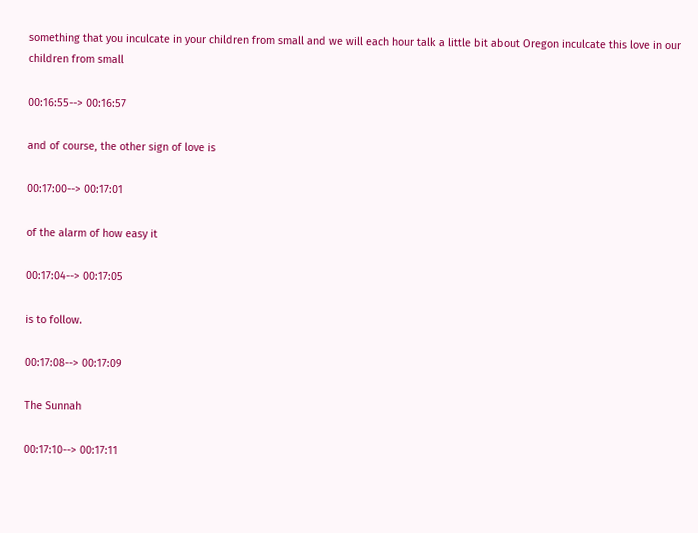something that you inculcate in your children from small and we will each hour talk a little bit about Oregon inculcate this love in our children from small

00:16:55--> 00:16:57

and of course, the other sign of love is

00:17:00--> 00:17:01

of the alarm of how easy it

00:17:04--> 00:17:05

is to follow.

00:17:08--> 00:17:09

The Sunnah

00:17:10--> 00:17:11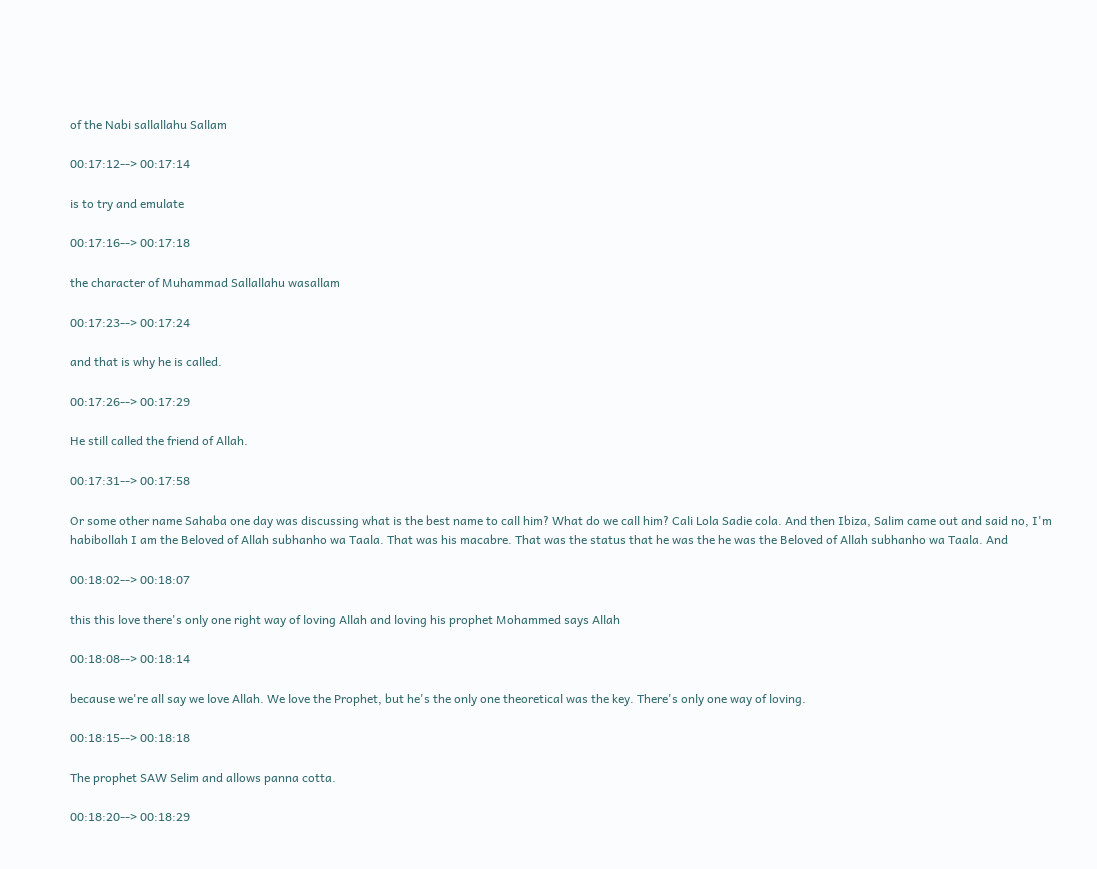of the Nabi sallallahu Sallam

00:17:12--> 00:17:14

is to try and emulate

00:17:16--> 00:17:18

the character of Muhammad Sallallahu wasallam

00:17:23--> 00:17:24

and that is why he is called.

00:17:26--> 00:17:29

He still called the friend of Allah.

00:17:31--> 00:17:58

Or some other name Sahaba one day was discussing what is the best name to call him? What do we call him? Cali Lola Sadie cola. And then Ibiza, Salim came out and said no, I'm habibollah I am the Beloved of Allah subhanho wa Taala. That was his macabre. That was the status that he was the he was the Beloved of Allah subhanho wa Taala. And

00:18:02--> 00:18:07

this this love there's only one right way of loving Allah and loving his prophet Mohammed says Allah

00:18:08--> 00:18:14

because we're all say we love Allah. We love the Prophet, but he's the only one theoretical was the key. There's only one way of loving.

00:18:15--> 00:18:18

The prophet SAW Selim and allows panna cotta.

00:18:20--> 00:18:29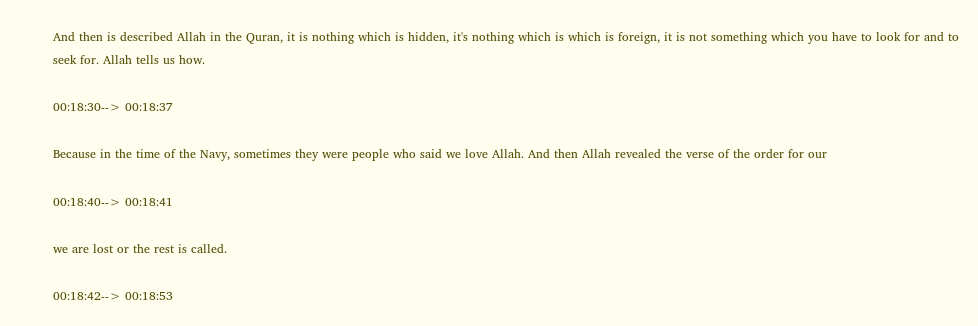And then is described Allah in the Quran, it is nothing which is hidden, it's nothing which is which is foreign, it is not something which you have to look for and to seek for. Allah tells us how.

00:18:30--> 00:18:37

Because in the time of the Navy, sometimes they were people who said we love Allah. And then Allah revealed the verse of the order for our

00:18:40--> 00:18:41

we are lost or the rest is called.

00:18:42--> 00:18:53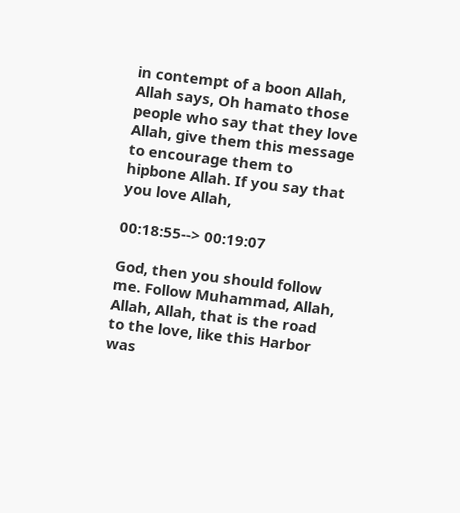in contempt of a boon Allah, Allah says, Oh hamato those people who say that they love Allah, give them this message to encourage them to hipbone Allah. If you say that you love Allah,

00:18:55--> 00:19:07

God, then you should follow me. Follow Muhammad, Allah, Allah, Allah, that is the road to the love, like this Harbor was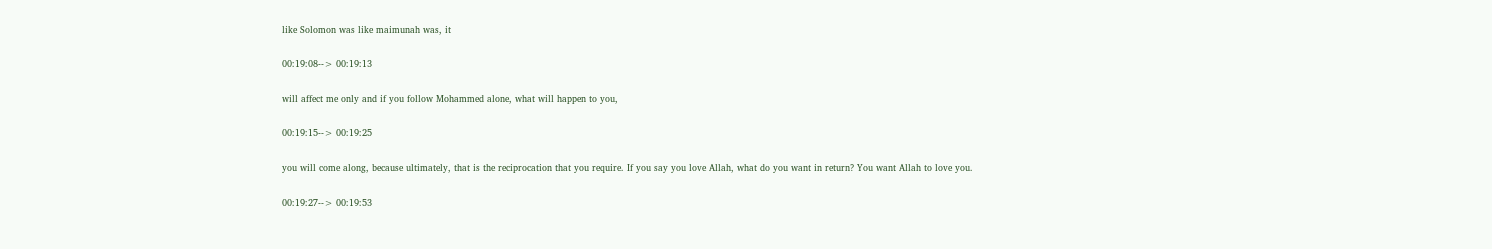like Solomon was like maimunah was, it

00:19:08--> 00:19:13

will affect me only and if you follow Mohammed alone, what will happen to you,

00:19:15--> 00:19:25

you will come along, because ultimately, that is the reciprocation that you require. If you say you love Allah, what do you want in return? You want Allah to love you.

00:19:27--> 00:19:53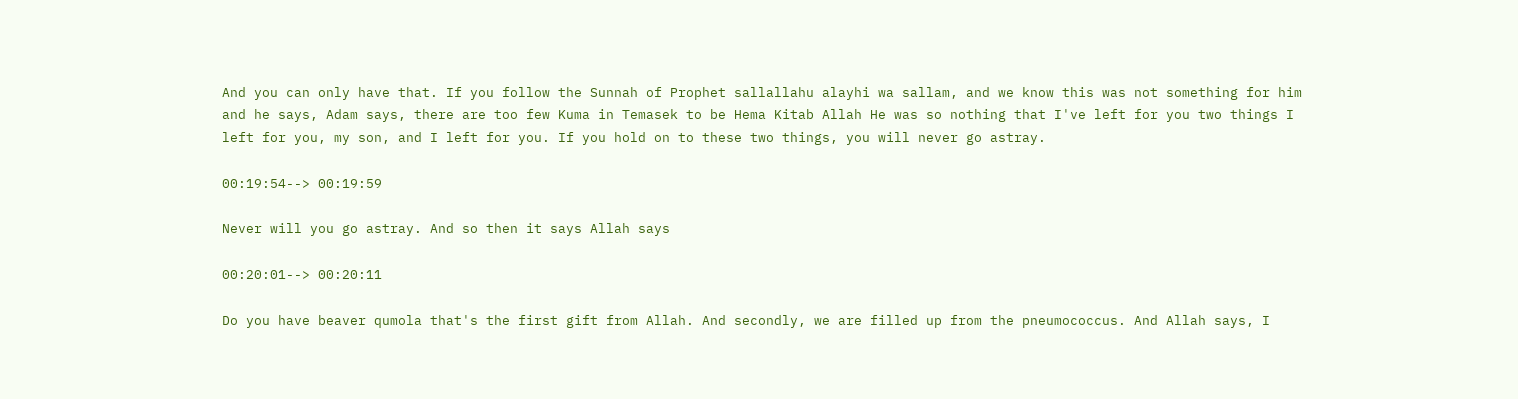And you can only have that. If you follow the Sunnah of Prophet sallallahu alayhi wa sallam, and we know this was not something for him and he says, Adam says, there are too few Kuma in Temasek to be Hema Kitab Allah He was so nothing that I've left for you two things I left for you, my son, and I left for you. If you hold on to these two things, you will never go astray.

00:19:54--> 00:19:59

Never will you go astray. And so then it says Allah says

00:20:01--> 00:20:11

Do you have beaver qumola that's the first gift from Allah. And secondly, we are filled up from the pneumococcus. And Allah says, I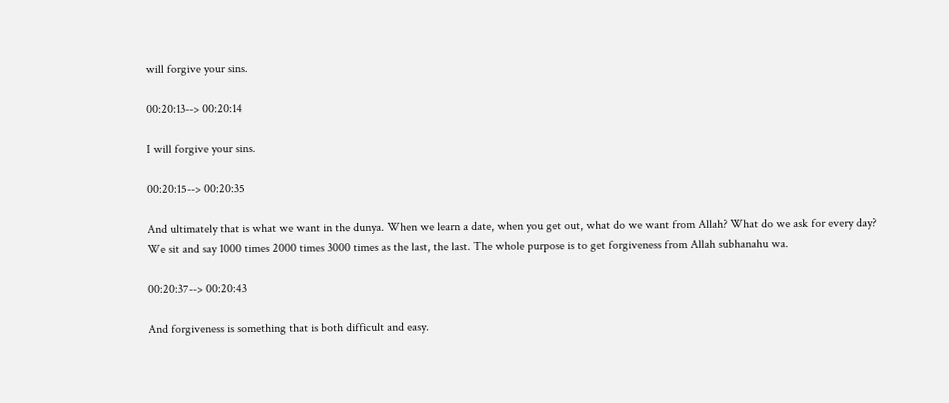will forgive your sins.

00:20:13--> 00:20:14

I will forgive your sins.

00:20:15--> 00:20:35

And ultimately that is what we want in the dunya. When we learn a date, when you get out, what do we want from Allah? What do we ask for every day? We sit and say 1000 times 2000 times 3000 times as the last, the last. The whole purpose is to get forgiveness from Allah subhanahu wa.

00:20:37--> 00:20:43

And forgiveness is something that is both difficult and easy.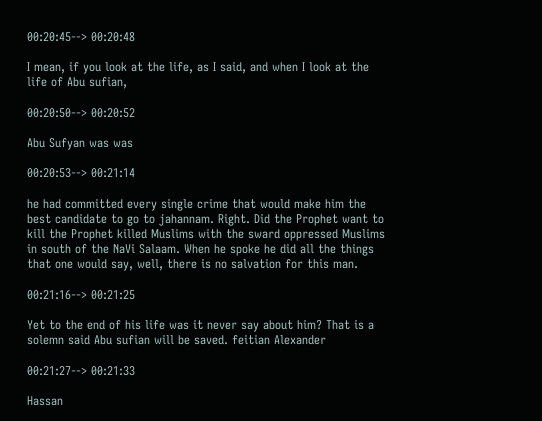00:20:45--> 00:20:48

I mean, if you look at the life, as I said, and when I look at the life of Abu sufian,

00:20:50--> 00:20:52

Abu Sufyan was was

00:20:53--> 00:21:14

he had committed every single crime that would make him the best candidate to go to jahannam. Right. Did the Prophet want to kill the Prophet killed Muslims with the sward oppressed Muslims in south of the NaVi Salaam. When he spoke he did all the things that one would say, well, there is no salvation for this man.

00:21:16--> 00:21:25

Yet to the end of his life was it never say about him? That is a solemn said Abu sufian will be saved. feitian Alexander

00:21:27--> 00:21:33

Hassan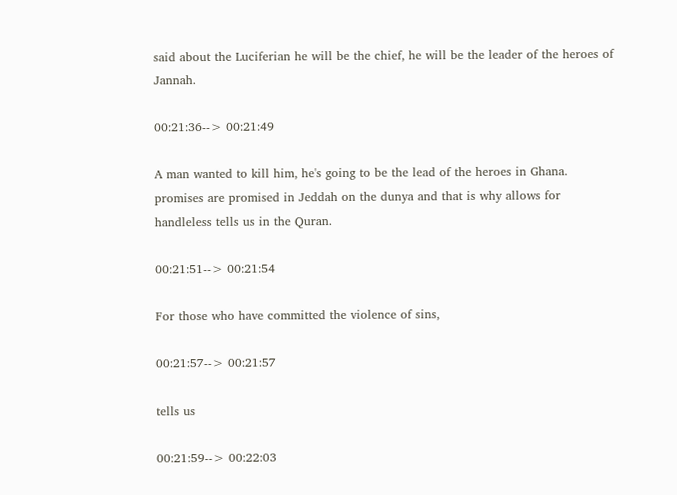said about the Luciferian he will be the chief, he will be the leader of the heroes of Jannah.

00:21:36--> 00:21:49

A man wanted to kill him, he's going to be the lead of the heroes in Ghana. promises are promised in Jeddah on the dunya and that is why allows for handleless tells us in the Quran.

00:21:51--> 00:21:54

For those who have committed the violence of sins,

00:21:57--> 00:21:57

tells us

00:21:59--> 00:22:03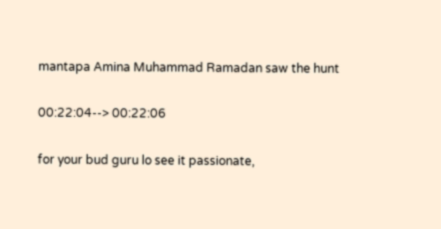mantapa Amina Muhammad Ramadan saw the hunt

00:22:04--> 00:22:06

for your bud guru lo see it passionate,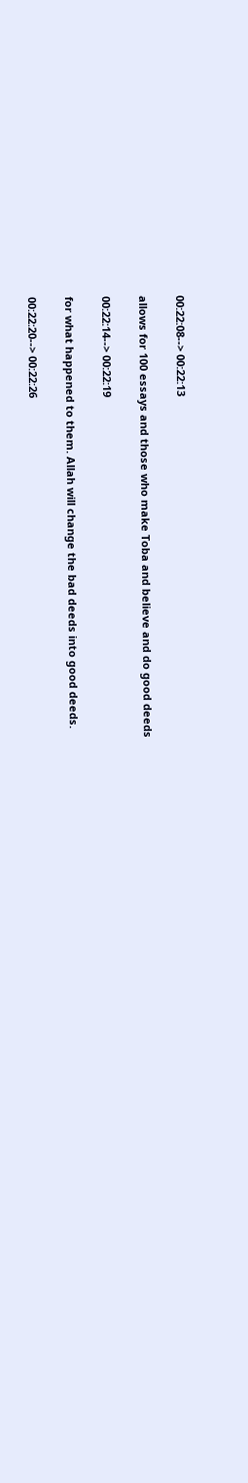00:22:08--> 00:22:13

allows for 100 essays and those who make Toba and believe and do good deeds

00:22:14--> 00:22:19

for what happened to them. Allah will change the bad deeds into good deeds.

00:22:20--> 00:22:26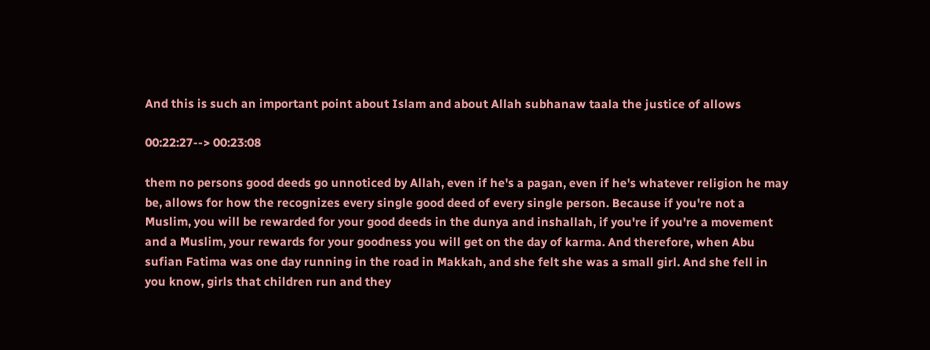And this is such an important point about Islam and about Allah subhanaw taala the justice of allows

00:22:27--> 00:23:08

them no persons good deeds go unnoticed by Allah, even if he's a pagan, even if he's whatever religion he may be, allows for how the recognizes every single good deed of every single person. Because if you're not a Muslim, you will be rewarded for your good deeds in the dunya and inshallah, if you're if you're a movement and a Muslim, your rewards for your goodness you will get on the day of karma. And therefore, when Abu sufian Fatima was one day running in the road in Makkah, and she felt she was a small girl. And she fell in you know, girls that children run and they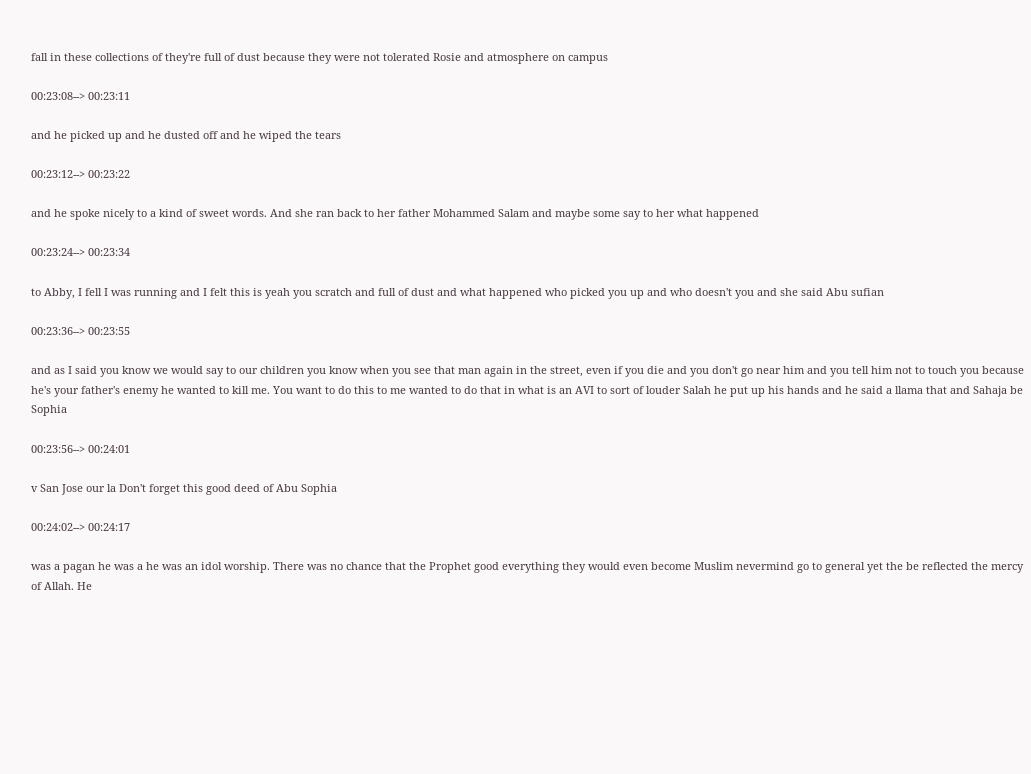fall in these collections of they're full of dust because they were not tolerated Rosie and atmosphere on campus

00:23:08--> 00:23:11

and he picked up and he dusted off and he wiped the tears

00:23:12--> 00:23:22

and he spoke nicely to a kind of sweet words. And she ran back to her father Mohammed Salam and maybe some say to her what happened

00:23:24--> 00:23:34

to Abby, I fell I was running and I felt this is yeah you scratch and full of dust and what happened who picked you up and who doesn't you and she said Abu sufian

00:23:36--> 00:23:55

and as I said you know we would say to our children you know when you see that man again in the street, even if you die and you don't go near him and you tell him not to touch you because he's your father's enemy he wanted to kill me. You want to do this to me wanted to do that in what is an AVI to sort of louder Salah he put up his hands and he said a llama that and Sahaja be Sophia

00:23:56--> 00:24:01

v San Jose our la Don't forget this good deed of Abu Sophia

00:24:02--> 00:24:17

was a pagan he was a he was an idol worship. There was no chance that the Prophet good everything they would even become Muslim nevermind go to general yet the be reflected the mercy of Allah. He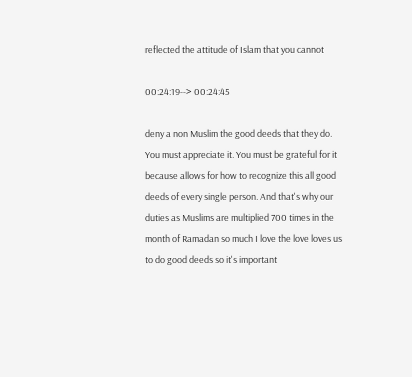reflected the attitude of Islam that you cannot

00:24:19--> 00:24:45

deny a non Muslim the good deeds that they do. You must appreciate it. You must be grateful for it because allows for how to recognize this all good deeds of every single person. And that's why our duties as Muslims are multiplied 700 times in the month of Ramadan so much I love the love loves us to do good deeds so it's important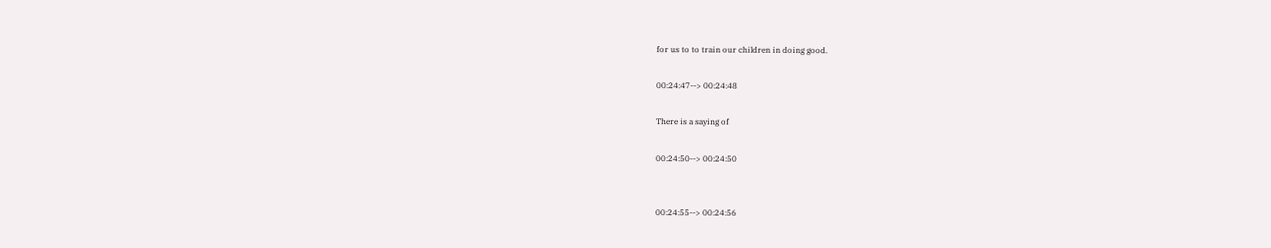for us to to train our children in doing good.

00:24:47--> 00:24:48

There is a saying of

00:24:50--> 00:24:50


00:24:55--> 00:24:56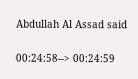Abdullah Al Assad said

00:24:58--> 00:24:59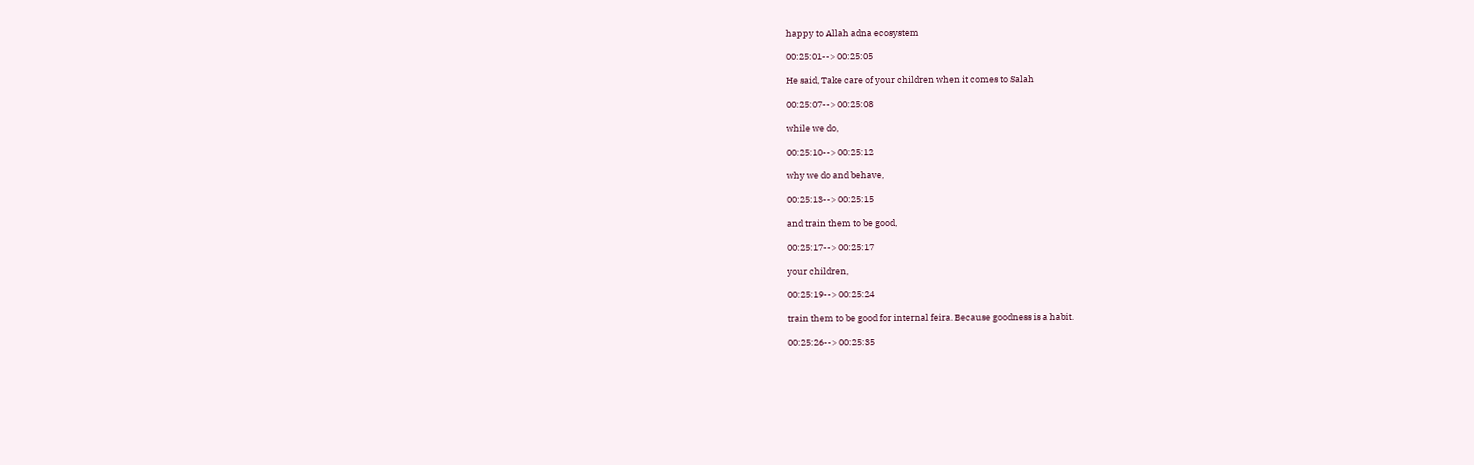happy to Allah adna ecosystem

00:25:01--> 00:25:05

He said, Take care of your children when it comes to Salah

00:25:07--> 00:25:08

while we do,

00:25:10--> 00:25:12

why we do and behave,

00:25:13--> 00:25:15

and train them to be good,

00:25:17--> 00:25:17

your children,

00:25:19--> 00:25:24

train them to be good for internal feira. Because goodness is a habit.

00:25:26--> 00:25:35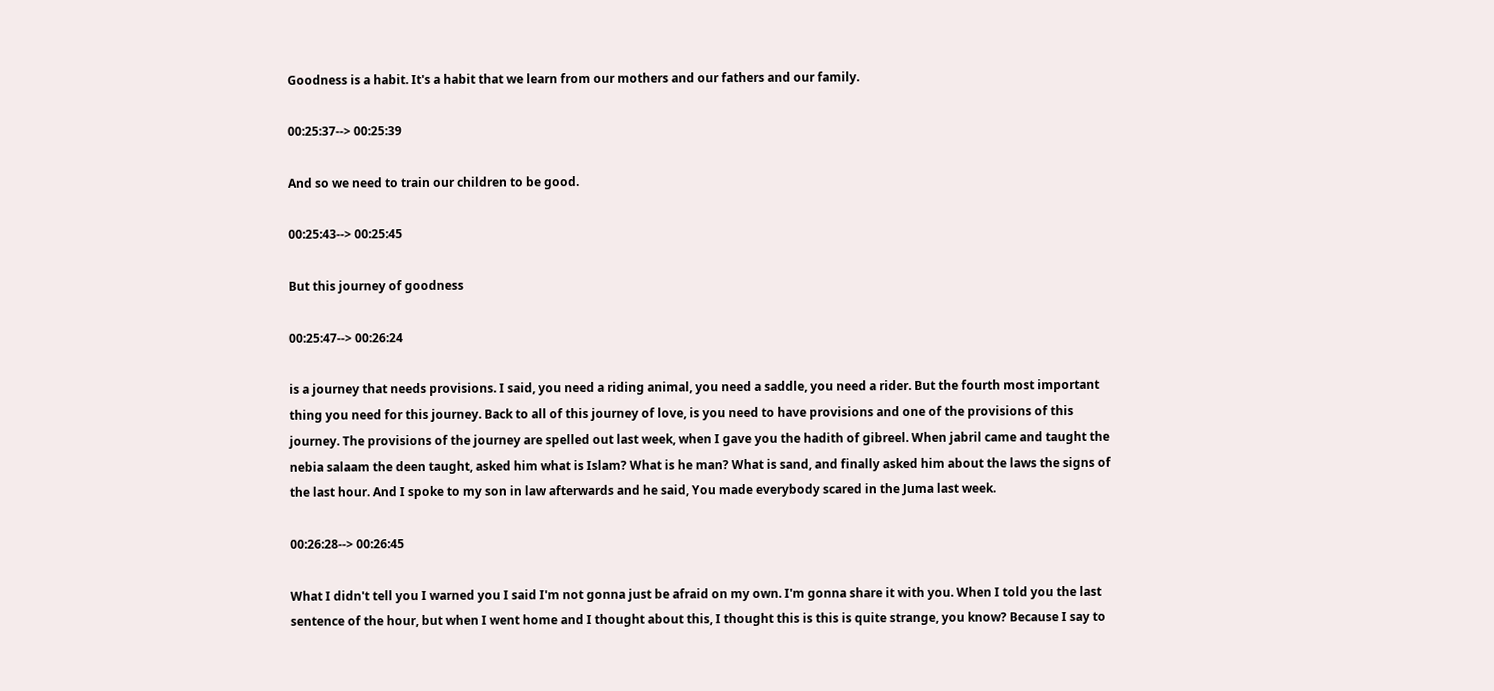Goodness is a habit. It's a habit that we learn from our mothers and our fathers and our family.

00:25:37--> 00:25:39

And so we need to train our children to be good.

00:25:43--> 00:25:45

But this journey of goodness

00:25:47--> 00:26:24

is a journey that needs provisions. I said, you need a riding animal, you need a saddle, you need a rider. But the fourth most important thing you need for this journey. Back to all of this journey of love, is you need to have provisions and one of the provisions of this journey. The provisions of the journey are spelled out last week, when I gave you the hadith of gibreel. When jabril came and taught the nebia salaam the deen taught, asked him what is Islam? What is he man? What is sand, and finally asked him about the laws the signs of the last hour. And I spoke to my son in law afterwards and he said, You made everybody scared in the Juma last week.

00:26:28--> 00:26:45

What I didn't tell you I warned you I said I'm not gonna just be afraid on my own. I'm gonna share it with you. When I told you the last sentence of the hour, but when I went home and I thought about this, I thought this is this is quite strange, you know? Because I say to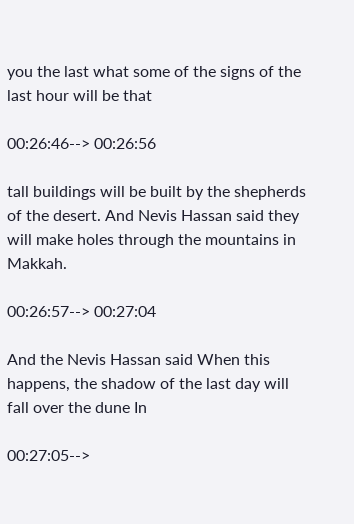you the last what some of the signs of the last hour will be that

00:26:46--> 00:26:56

tall buildings will be built by the shepherds of the desert. And Nevis Hassan said they will make holes through the mountains in Makkah.

00:26:57--> 00:27:04

And the Nevis Hassan said When this happens, the shadow of the last day will fall over the dune In

00:27:05-->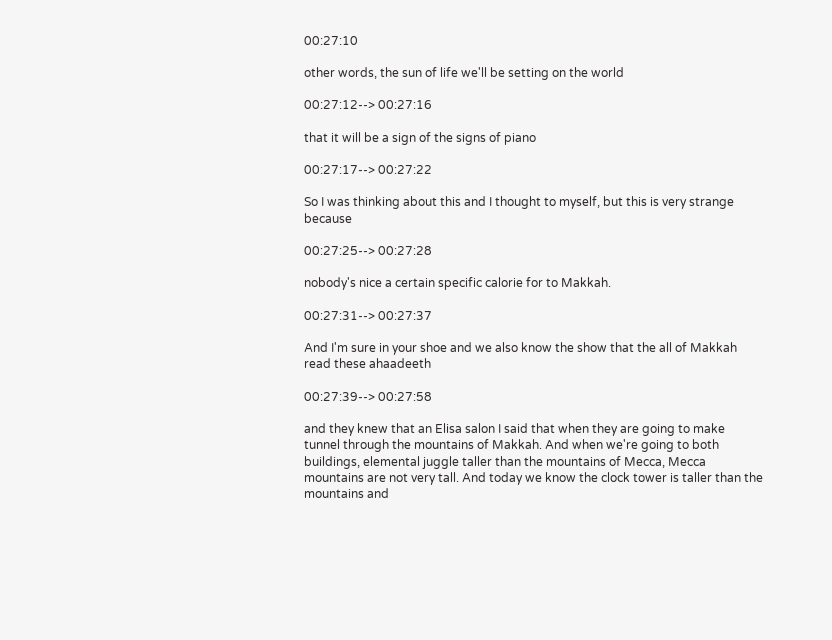00:27:10

other words, the sun of life we'll be setting on the world

00:27:12--> 00:27:16

that it will be a sign of the signs of piano

00:27:17--> 00:27:22

So I was thinking about this and I thought to myself, but this is very strange because

00:27:25--> 00:27:28

nobody's nice a certain specific calorie for to Makkah.

00:27:31--> 00:27:37

And I'm sure in your shoe and we also know the show that the all of Makkah read these ahaadeeth

00:27:39--> 00:27:58

and they knew that an Elisa salon I said that when they are going to make tunnel through the mountains of Makkah. And when we're going to both buildings, elemental juggle taller than the mountains of Mecca, Mecca mountains are not very tall. And today we know the clock tower is taller than the mountains and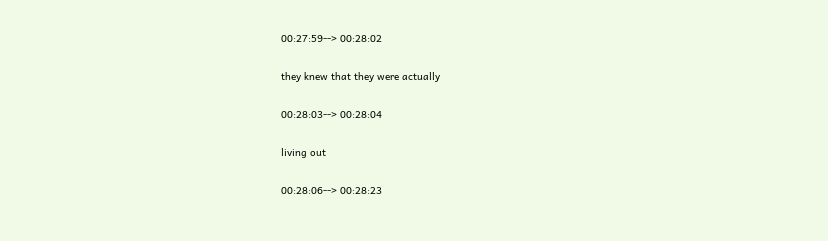00:27:59--> 00:28:02

they knew that they were actually

00:28:03--> 00:28:04

living out

00:28:06--> 00:28:23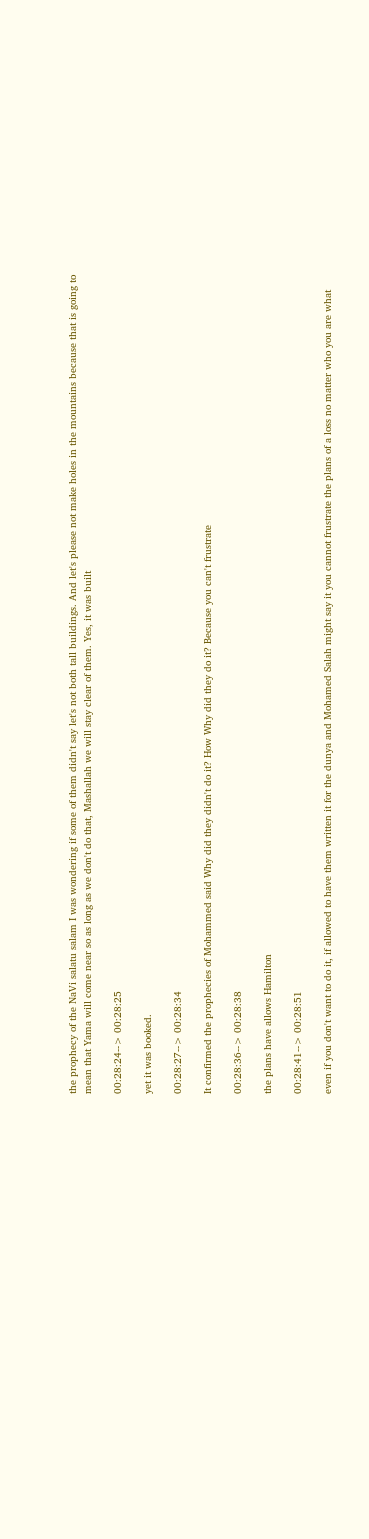the prophecy of the NaVi salatu salam I was wondering if some of them didn't say let's not both tall buildings. And let's please not make holes in the mountains because that is going to mean that Yama will come near so as long as we don't do that, Mashallah we will stay clear of them. Yes, it was built

00:28:24--> 00:28:25

yet it was booked.

00:28:27--> 00:28:34

It confirmed the prophecies of Mohammed said Why did they didn't do it? How Why did they do it? Because you can't frustrate

00:28:36--> 00:28:38

the plans have allows Hamilton

00:28:41--> 00:28:51

even if you don't want to do it, if allowed to have them written it for the dunya and Mohamed Salah might say it you cannot frustrate the plans of a loss no matter who you are what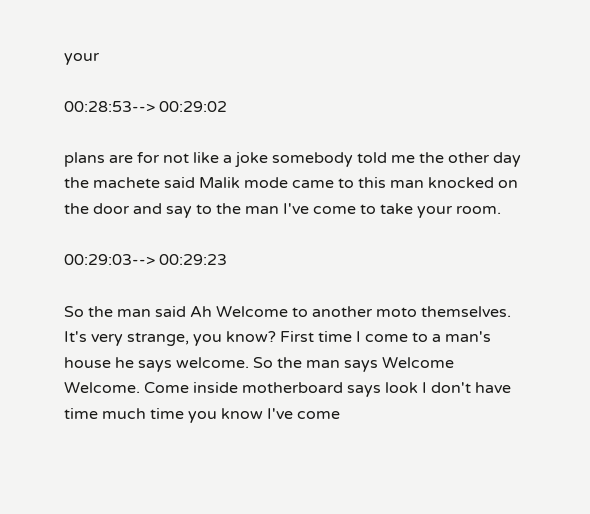your

00:28:53--> 00:29:02

plans are for not like a joke somebody told me the other day the machete said Malik mode came to this man knocked on the door and say to the man I've come to take your room.

00:29:03--> 00:29:23

So the man said Ah Welcome to another moto themselves. It's very strange, you know? First time I come to a man's house he says welcome. So the man says Welcome Welcome. Come inside motherboard says look I don't have time much time you know I've come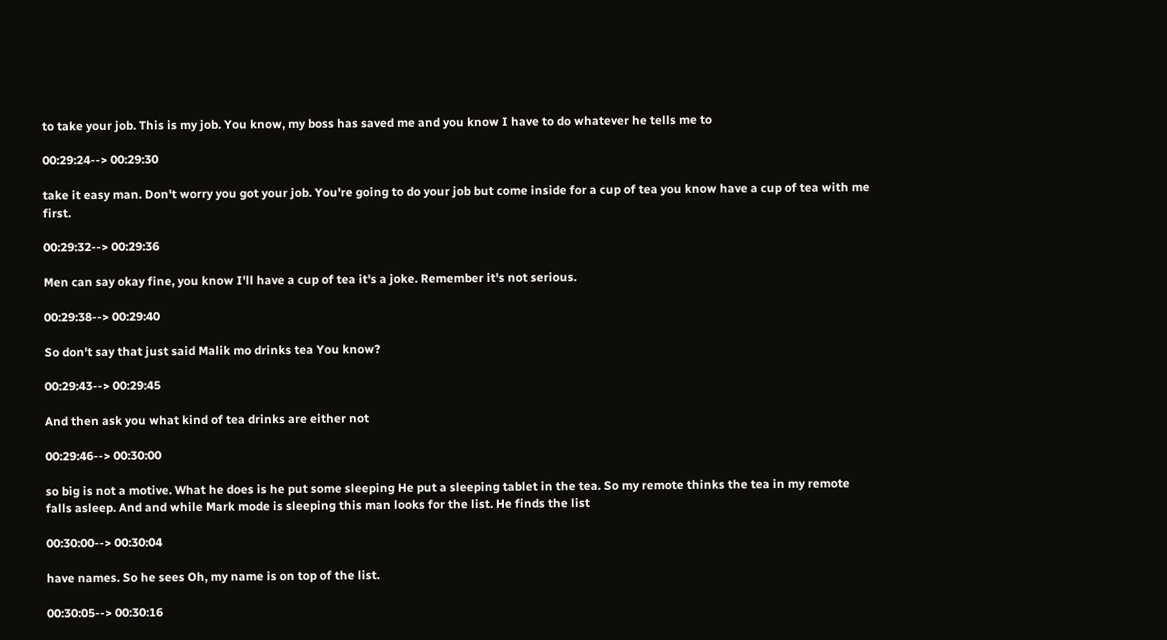to take your job. This is my job. You know, my boss has saved me and you know I have to do whatever he tells me to

00:29:24--> 00:29:30

take it easy man. Don't worry you got your job. You're going to do your job but come inside for a cup of tea you know have a cup of tea with me first.

00:29:32--> 00:29:36

Men can say okay fine, you know I'll have a cup of tea it's a joke. Remember it's not serious.

00:29:38--> 00:29:40

So don't say that just said Malik mo drinks tea You know?

00:29:43--> 00:29:45

And then ask you what kind of tea drinks are either not

00:29:46--> 00:30:00

so big is not a motive. What he does is he put some sleeping He put a sleeping tablet in the tea. So my remote thinks the tea in my remote falls asleep. And and while Mark mode is sleeping this man looks for the list. He finds the list

00:30:00--> 00:30:04

have names. So he sees Oh, my name is on top of the list.

00:30:05--> 00:30:16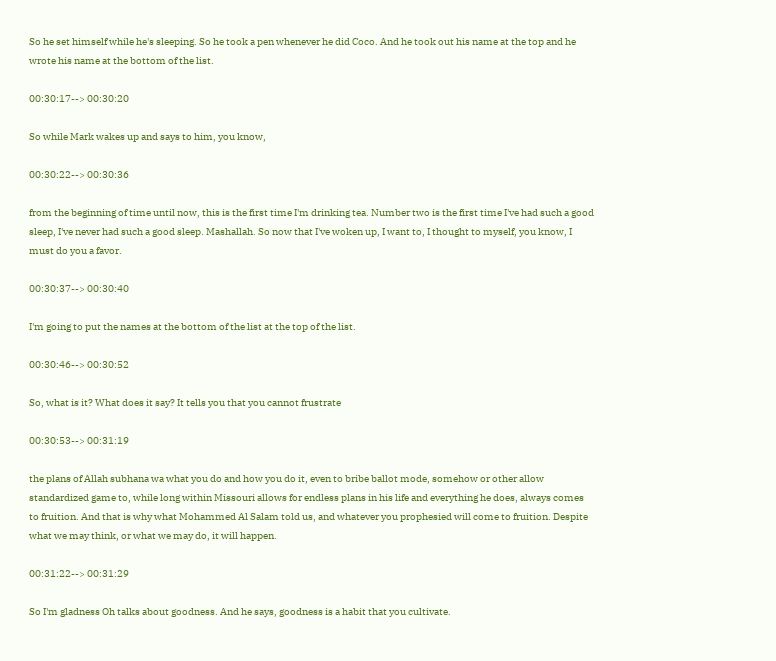So he set himself while he's sleeping. So he took a pen whenever he did Coco. And he took out his name at the top and he wrote his name at the bottom of the list.

00:30:17--> 00:30:20

So while Mark wakes up and says to him, you know,

00:30:22--> 00:30:36

from the beginning of time until now, this is the first time I'm drinking tea. Number two is the first time I've had such a good sleep, I've never had such a good sleep. Mashallah. So now that I've woken up, I want to, I thought to myself, you know, I must do you a favor.

00:30:37--> 00:30:40

I'm going to put the names at the bottom of the list at the top of the list.

00:30:46--> 00:30:52

So, what is it? What does it say? It tells you that you cannot frustrate

00:30:53--> 00:31:19

the plans of Allah subhana wa what you do and how you do it, even to bribe ballot mode, somehow or other allow standardized game to, while long within Missouri allows for endless plans in his life and everything he does, always comes to fruition. And that is why what Mohammed Al Salam told us, and whatever you prophesied will come to fruition. Despite what we may think, or what we may do, it will happen.

00:31:22--> 00:31:29

So I'm gladness Oh talks about goodness. And he says, goodness is a habit that you cultivate.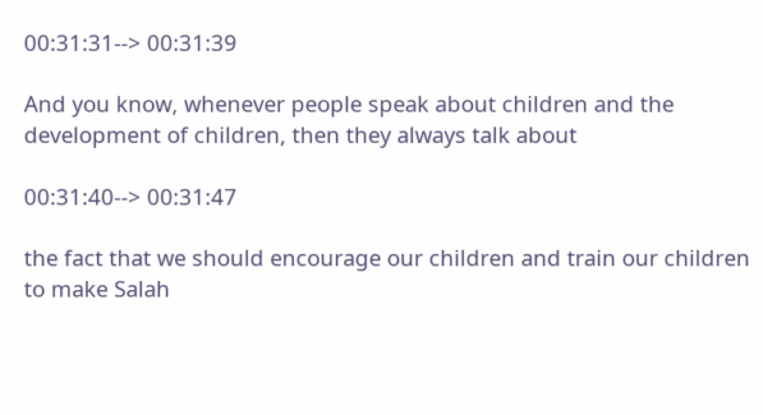00:31:31--> 00:31:39

And you know, whenever people speak about children and the development of children, then they always talk about

00:31:40--> 00:31:47

the fact that we should encourage our children and train our children to make Salah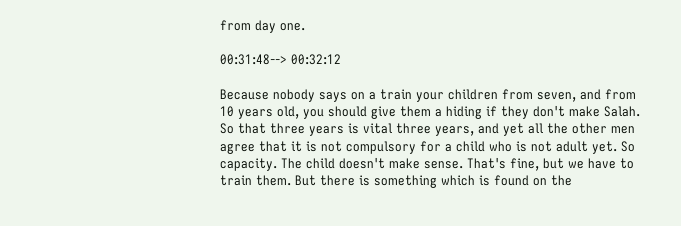from day one.

00:31:48--> 00:32:12

Because nobody says on a train your children from seven, and from 10 years old, you should give them a hiding if they don't make Salah. So that three years is vital three years, and yet all the other men agree that it is not compulsory for a child who is not adult yet. So capacity. The child doesn't make sense. That's fine, but we have to train them. But there is something which is found on the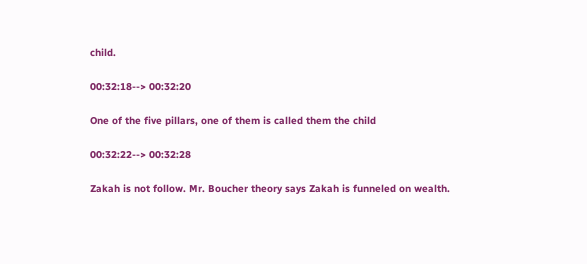child.

00:32:18--> 00:32:20

One of the five pillars, one of them is called them the child

00:32:22--> 00:32:28

Zakah is not follow. Mr. Boucher theory says Zakah is funneled on wealth.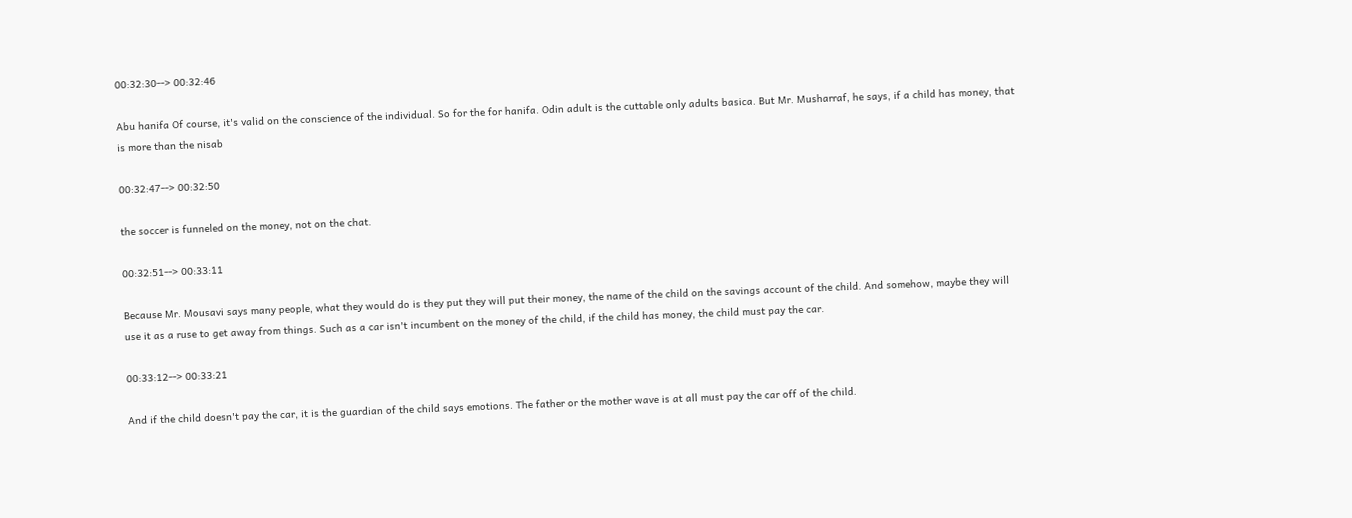00:32:30--> 00:32:46

Abu hanifa Of course, it's valid on the conscience of the individual. So for the for hanifa. Odin adult is the cuttable only adults basica. But Mr. Musharraf, he says, if a child has money, that is more than the nisab

00:32:47--> 00:32:50

the soccer is funneled on the money, not on the chat.

00:32:51--> 00:33:11

Because Mr. Mousavi says many people, what they would do is they put they will put their money, the name of the child on the savings account of the child. And somehow, maybe they will use it as a ruse to get away from things. Such as a car isn't incumbent on the money of the child, if the child has money, the child must pay the car.

00:33:12--> 00:33:21

And if the child doesn't pay the car, it is the guardian of the child says emotions. The father or the mother wave is at all must pay the car off of the child.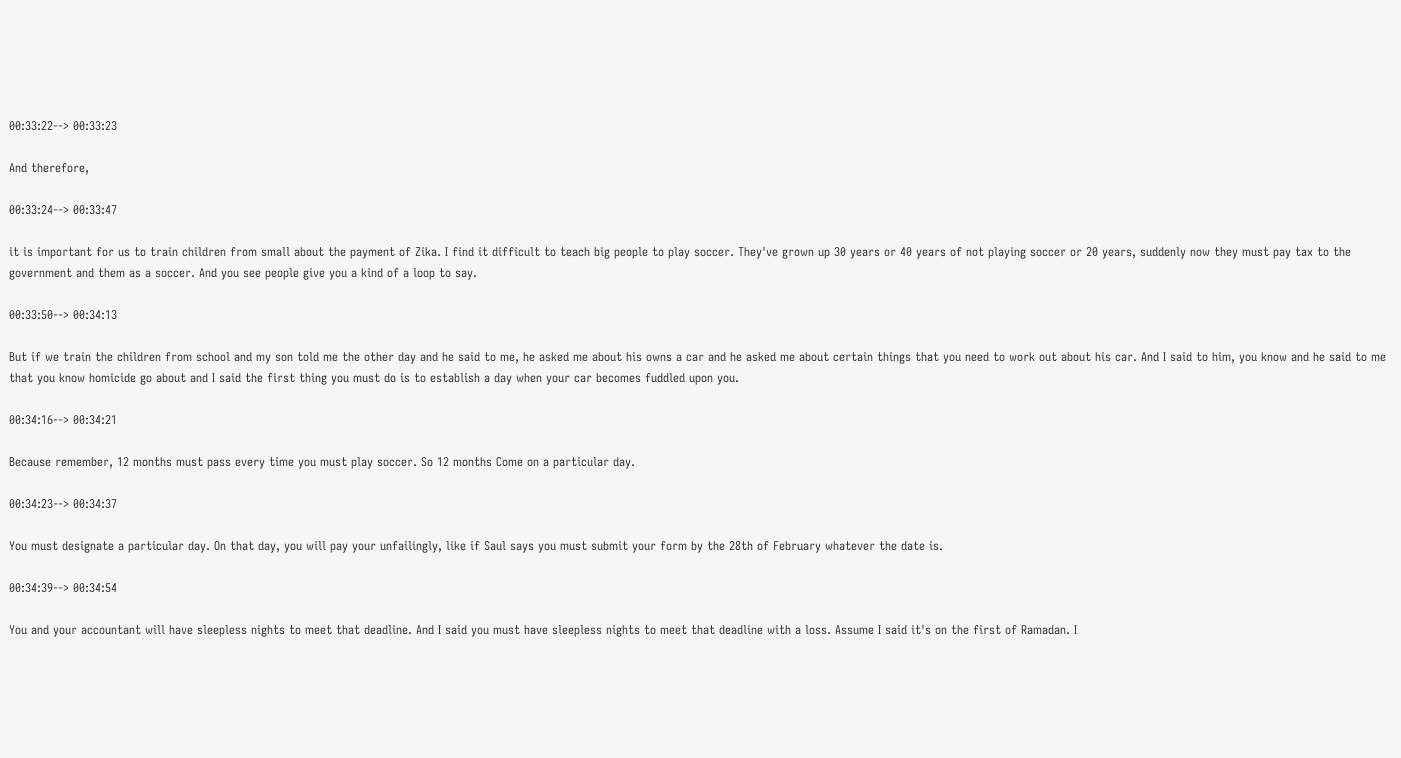00:33:22--> 00:33:23

And therefore,

00:33:24--> 00:33:47

it is important for us to train children from small about the payment of Zika. I find it difficult to teach big people to play soccer. They've grown up 30 years or 40 years of not playing soccer or 20 years, suddenly now they must pay tax to the government and them as a soccer. And you see people give you a kind of a loop to say.

00:33:50--> 00:34:13

But if we train the children from school and my son told me the other day and he said to me, he asked me about his owns a car and he asked me about certain things that you need to work out about his car. And I said to him, you know and he said to me that you know homicide go about and I said the first thing you must do is to establish a day when your car becomes fuddled upon you.

00:34:16--> 00:34:21

Because remember, 12 months must pass every time you must play soccer. So 12 months Come on a particular day.

00:34:23--> 00:34:37

You must designate a particular day. On that day, you will pay your unfailingly, like if Saul says you must submit your form by the 28th of February whatever the date is.

00:34:39--> 00:34:54

You and your accountant will have sleepless nights to meet that deadline. And I said you must have sleepless nights to meet that deadline with a loss. Assume I said it's on the first of Ramadan. I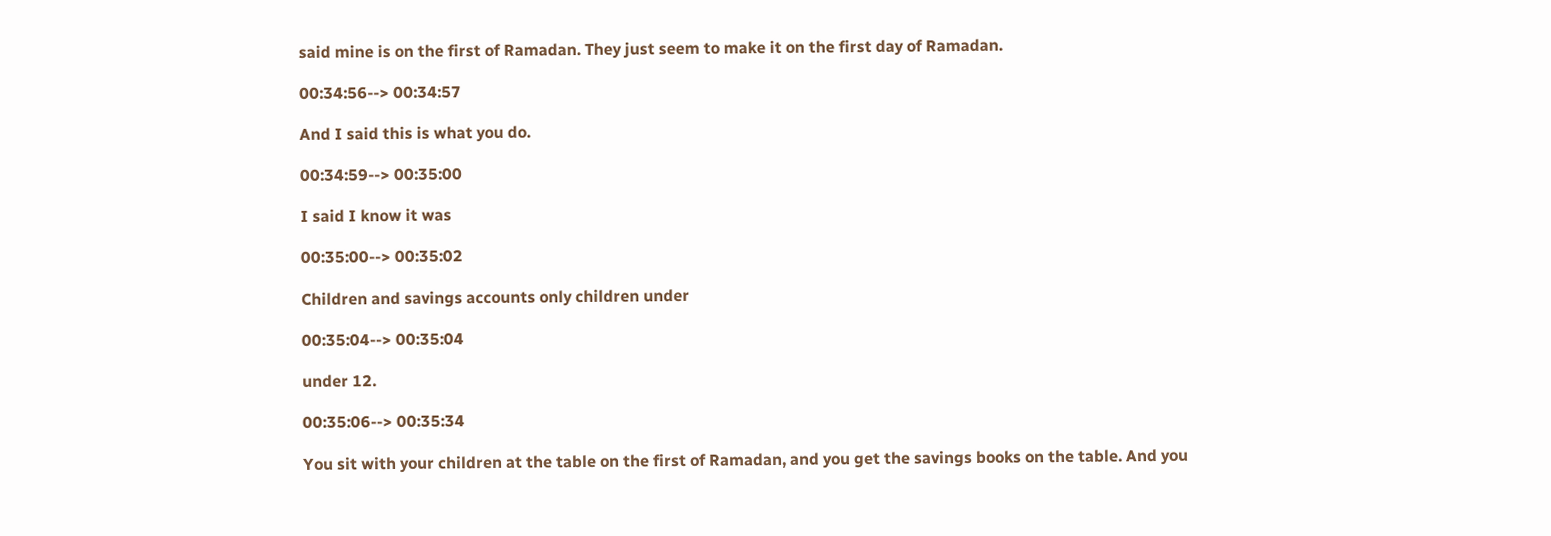said mine is on the first of Ramadan. They just seem to make it on the first day of Ramadan.

00:34:56--> 00:34:57

And I said this is what you do.

00:34:59--> 00:35:00

I said I know it was

00:35:00--> 00:35:02

Children and savings accounts only children under

00:35:04--> 00:35:04

under 12.

00:35:06--> 00:35:34

You sit with your children at the table on the first of Ramadan, and you get the savings books on the table. And you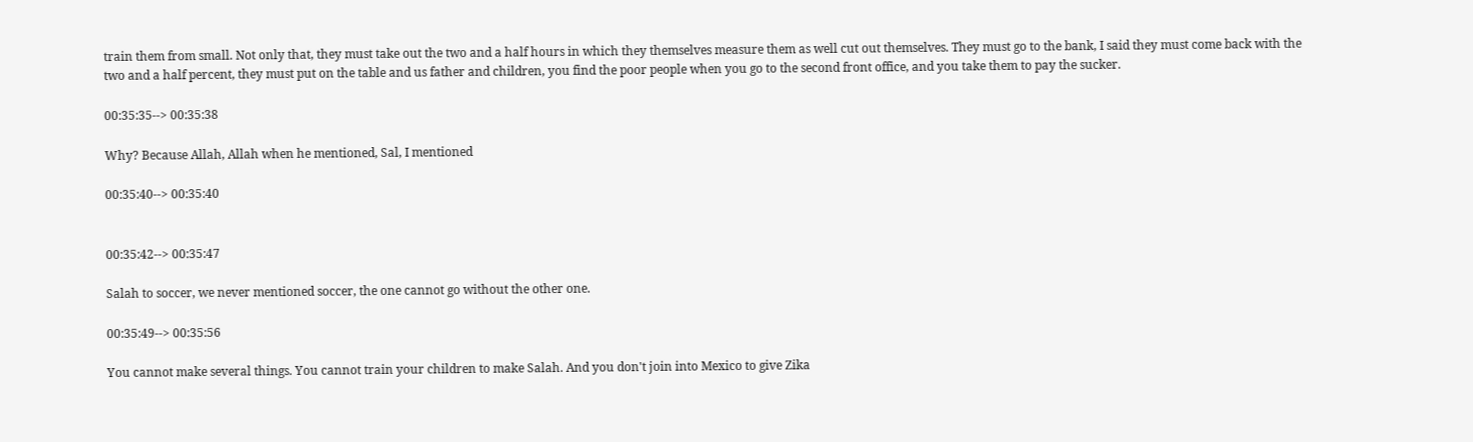train them from small. Not only that, they must take out the two and a half hours in which they themselves measure them as well cut out themselves. They must go to the bank, I said they must come back with the two and a half percent, they must put on the table and us father and children, you find the poor people when you go to the second front office, and you take them to pay the sucker.

00:35:35--> 00:35:38

Why? Because Allah, Allah when he mentioned, Sal, I mentioned

00:35:40--> 00:35:40


00:35:42--> 00:35:47

Salah to soccer, we never mentioned soccer, the one cannot go without the other one.

00:35:49--> 00:35:56

You cannot make several things. You cannot train your children to make Salah. And you don't join into Mexico to give Zika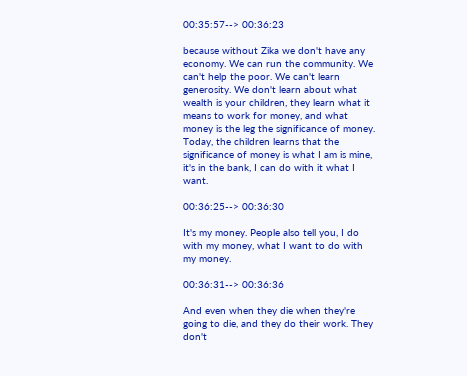00:35:57--> 00:36:23

because without Zika we don't have any economy. We can run the community. We can't help the poor. We can't learn generosity. We don't learn about what wealth is your children, they learn what it means to work for money, and what money is the leg the significance of money. Today, the children learns that the significance of money is what I am is mine, it's in the bank, I can do with it what I want.

00:36:25--> 00:36:30

It's my money. People also tell you, I do with my money, what I want to do with my money.

00:36:31--> 00:36:36

And even when they die when they're going to die, and they do their work. They don't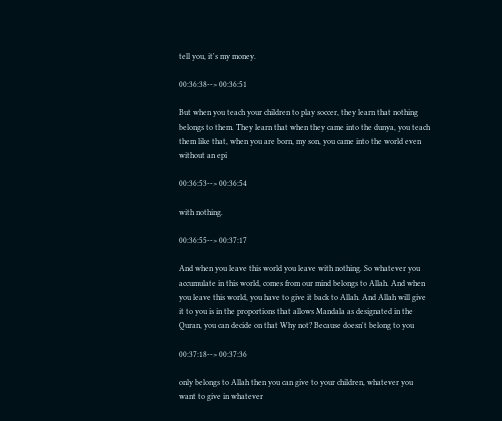tell you, it's my money.

00:36:38--> 00:36:51

But when you teach your children to play soccer, they learn that nothing belongs to them. They learn that when they came into the dunya, you teach them like that, when you are born, my son, you came into the world even without an epi

00:36:53--> 00:36:54

with nothing.

00:36:55--> 00:37:17

And when you leave this world you leave with nothing. So whatever you accumulate in this world, comes from our mind belongs to Allah. And when you leave this world, you have to give it back to Allah. And Allah will give it to you is in the proportions that allows Mandala as designated in the Quran, you can decide on that Why not? Because doesn't belong to you

00:37:18--> 00:37:36

only belongs to Allah then you can give to your children, whatever you want to give in whatever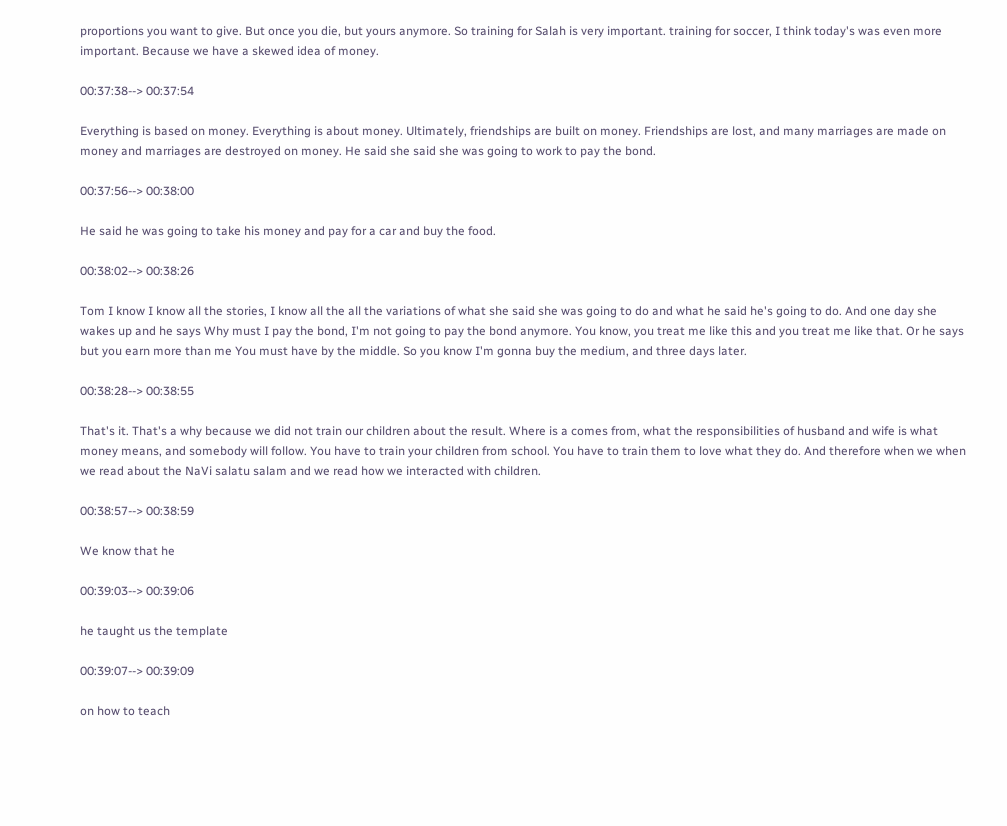proportions you want to give. But once you die, but yours anymore. So training for Salah is very important. training for soccer, I think today's was even more important. Because we have a skewed idea of money.

00:37:38--> 00:37:54

Everything is based on money. Everything is about money. Ultimately, friendships are built on money. Friendships are lost, and many marriages are made on money and marriages are destroyed on money. He said she said she was going to work to pay the bond.

00:37:56--> 00:38:00

He said he was going to take his money and pay for a car and buy the food.

00:38:02--> 00:38:26

Tom I know I know all the stories, I know all the all the variations of what she said she was going to do and what he said he's going to do. And one day she wakes up and he says Why must I pay the bond, I'm not going to pay the bond anymore. You know, you treat me like this and you treat me like that. Or he says but you earn more than me You must have by the middle. So you know I'm gonna buy the medium, and three days later.

00:38:28--> 00:38:55

That's it. That's a why because we did not train our children about the result. Where is a comes from, what the responsibilities of husband and wife is what money means, and somebody will follow. You have to train your children from school. You have to train them to love what they do. And therefore when we when we read about the NaVi salatu salam and we read how we interacted with children.

00:38:57--> 00:38:59

We know that he

00:39:03--> 00:39:06

he taught us the template

00:39:07--> 00:39:09

on how to teach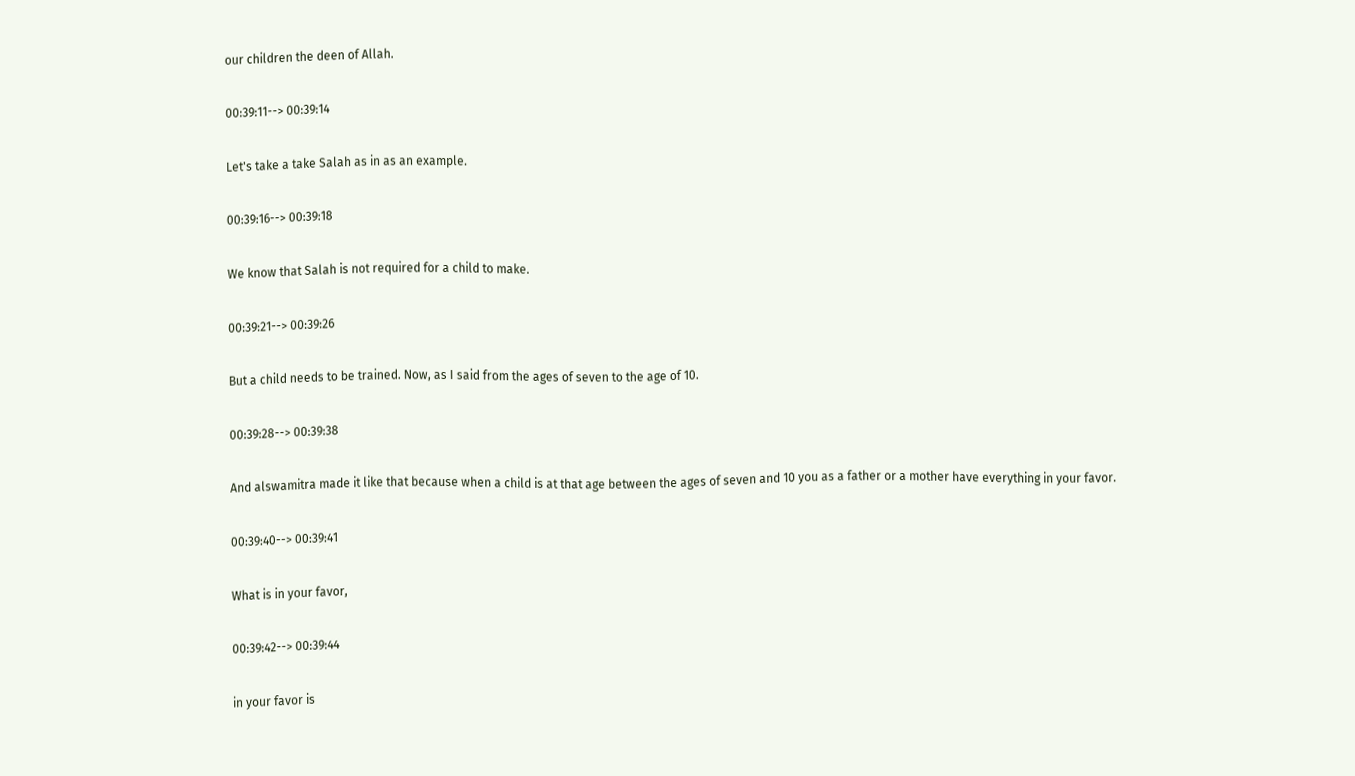our children the deen of Allah.

00:39:11--> 00:39:14

Let's take a take Salah as in as an example.

00:39:16--> 00:39:18

We know that Salah is not required for a child to make.

00:39:21--> 00:39:26

But a child needs to be trained. Now, as I said from the ages of seven to the age of 10.

00:39:28--> 00:39:38

And alswamitra made it like that because when a child is at that age between the ages of seven and 10 you as a father or a mother have everything in your favor.

00:39:40--> 00:39:41

What is in your favor,

00:39:42--> 00:39:44

in your favor is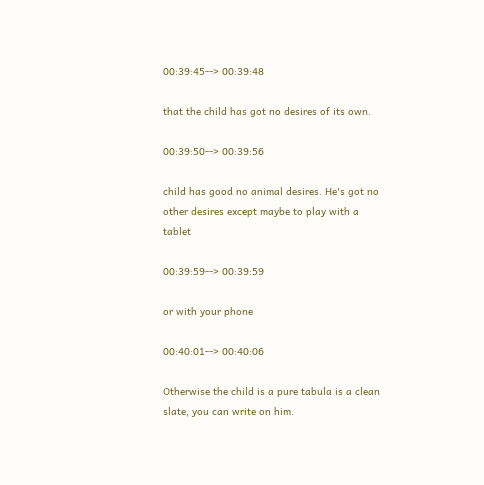00:39:45--> 00:39:48

that the child has got no desires of its own.

00:39:50--> 00:39:56

child has good no animal desires. He's got no other desires except maybe to play with a tablet

00:39:59--> 00:39:59

or with your phone

00:40:01--> 00:40:06

Otherwise the child is a pure tabula is a clean slate, you can write on him.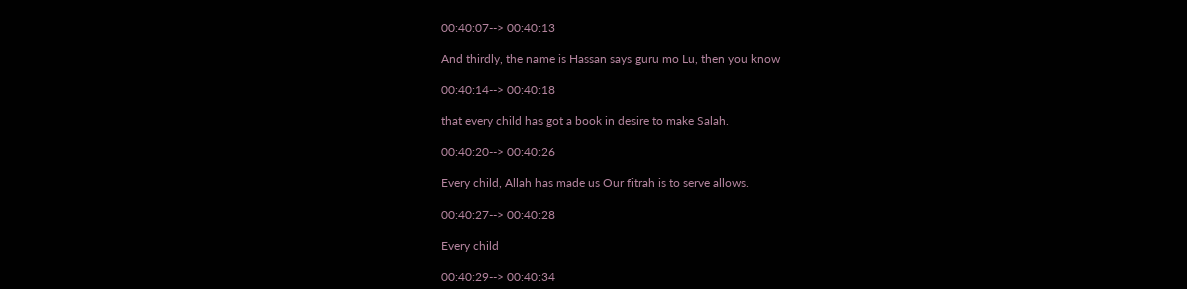00:40:07--> 00:40:13

And thirdly, the name is Hassan says guru mo Lu, then you know

00:40:14--> 00:40:18

that every child has got a book in desire to make Salah.

00:40:20--> 00:40:26

Every child, Allah has made us Our fitrah is to serve allows.

00:40:27--> 00:40:28

Every child

00:40:29--> 00:40:34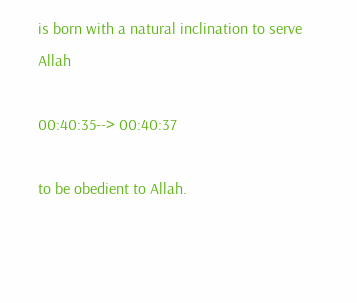is born with a natural inclination to serve Allah

00:40:35--> 00:40:37

to be obedient to Allah.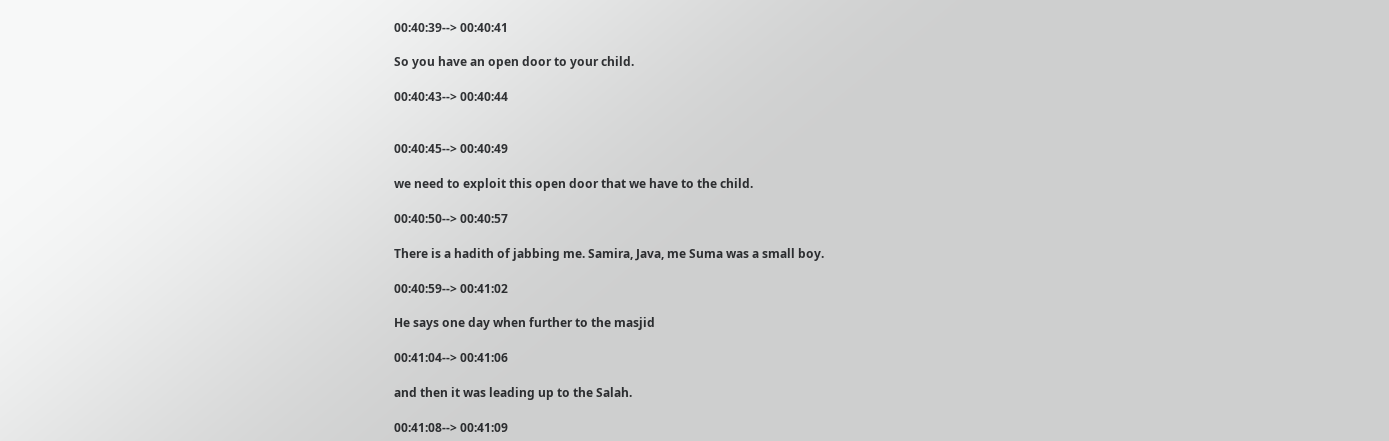00:40:39--> 00:40:41

So you have an open door to your child.

00:40:43--> 00:40:44


00:40:45--> 00:40:49

we need to exploit this open door that we have to the child.

00:40:50--> 00:40:57

There is a hadith of jabbing me. Samira, Java, me Suma was a small boy.

00:40:59--> 00:41:02

He says one day when further to the masjid

00:41:04--> 00:41:06

and then it was leading up to the Salah.

00:41:08--> 00:41:09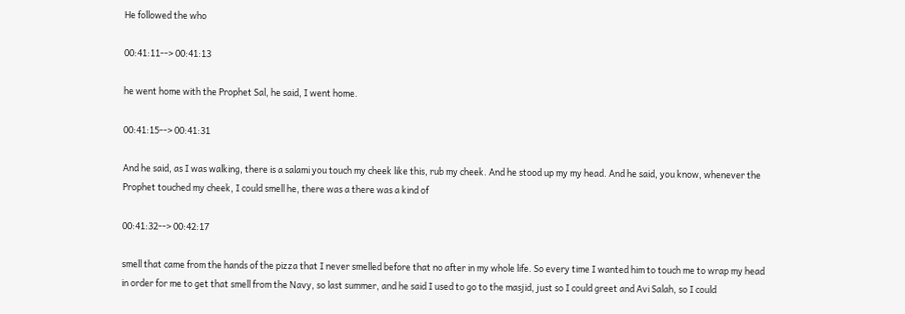He followed the who

00:41:11--> 00:41:13

he went home with the Prophet Sal, he said, I went home.

00:41:15--> 00:41:31

And he said, as I was walking, there is a salami you touch my cheek like this, rub my cheek. And he stood up my my head. And he said, you know, whenever the Prophet touched my cheek, I could smell he, there was a there was a kind of

00:41:32--> 00:42:17

smell that came from the hands of the pizza that I never smelled before that no after in my whole life. So every time I wanted him to touch me to wrap my head in order for me to get that smell from the Navy, so last summer, and he said I used to go to the masjid, just so I could greet and Avi Salah, so I could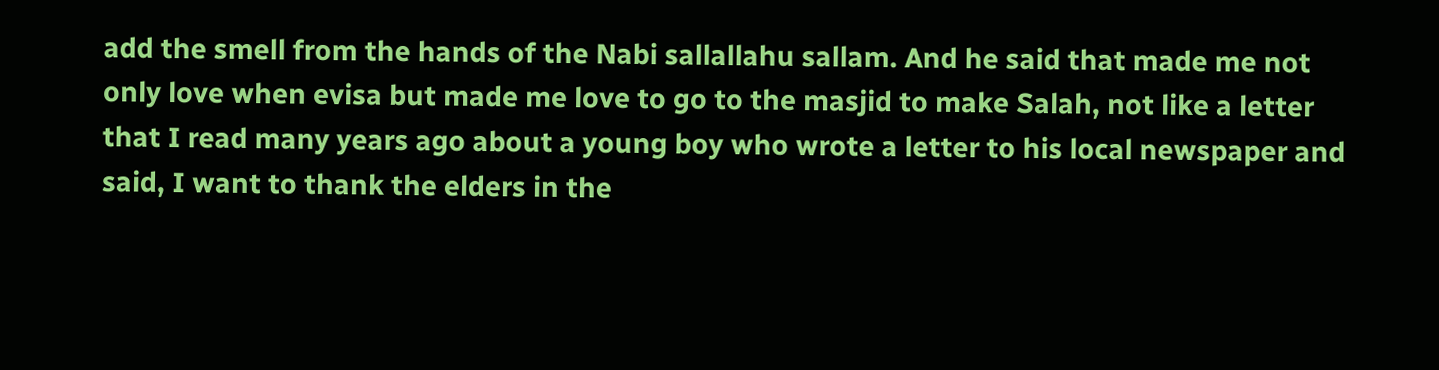add the smell from the hands of the Nabi sallallahu sallam. And he said that made me not only love when evisa but made me love to go to the masjid to make Salah, not like a letter that I read many years ago about a young boy who wrote a letter to his local newspaper and said, I want to thank the elders in the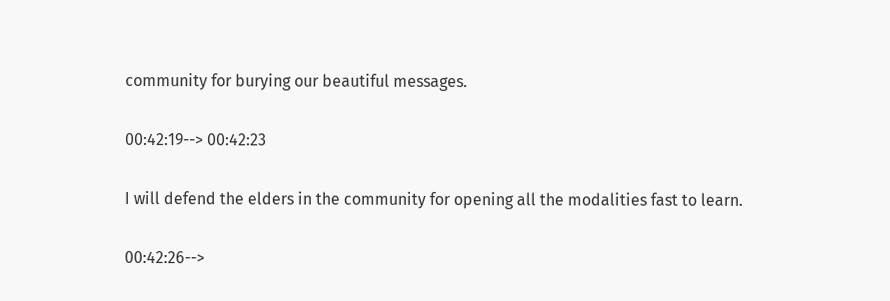community for burying our beautiful messages.

00:42:19--> 00:42:23

I will defend the elders in the community for opening all the modalities fast to learn.

00:42:26-->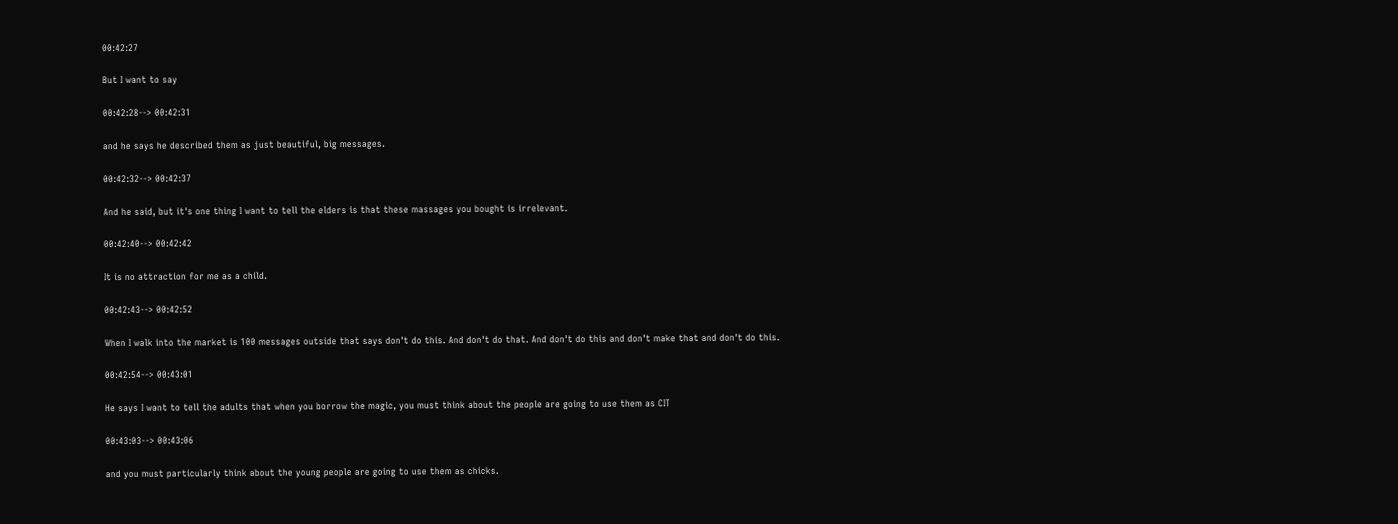00:42:27

But I want to say

00:42:28--> 00:42:31

and he says he described them as just beautiful, big messages.

00:42:32--> 00:42:37

And he said, but it's one thing I want to tell the elders is that these massages you bought is irrelevant.

00:42:40--> 00:42:42

It is no attraction for me as a child.

00:42:43--> 00:42:52

When I walk into the market is 100 messages outside that says don't do this. And don't do that. And don't do this and don't make that and don't do this.

00:42:54--> 00:43:01

He says I want to tell the adults that when you borrow the magic, you must think about the people are going to use them as CIT

00:43:03--> 00:43:06

and you must particularly think about the young people are going to use them as chicks.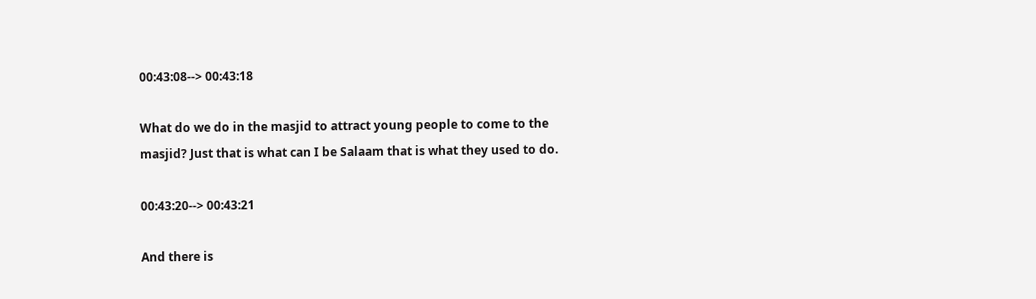00:43:08--> 00:43:18

What do we do in the masjid to attract young people to come to the masjid? Just that is what can I be Salaam that is what they used to do.

00:43:20--> 00:43:21

And there is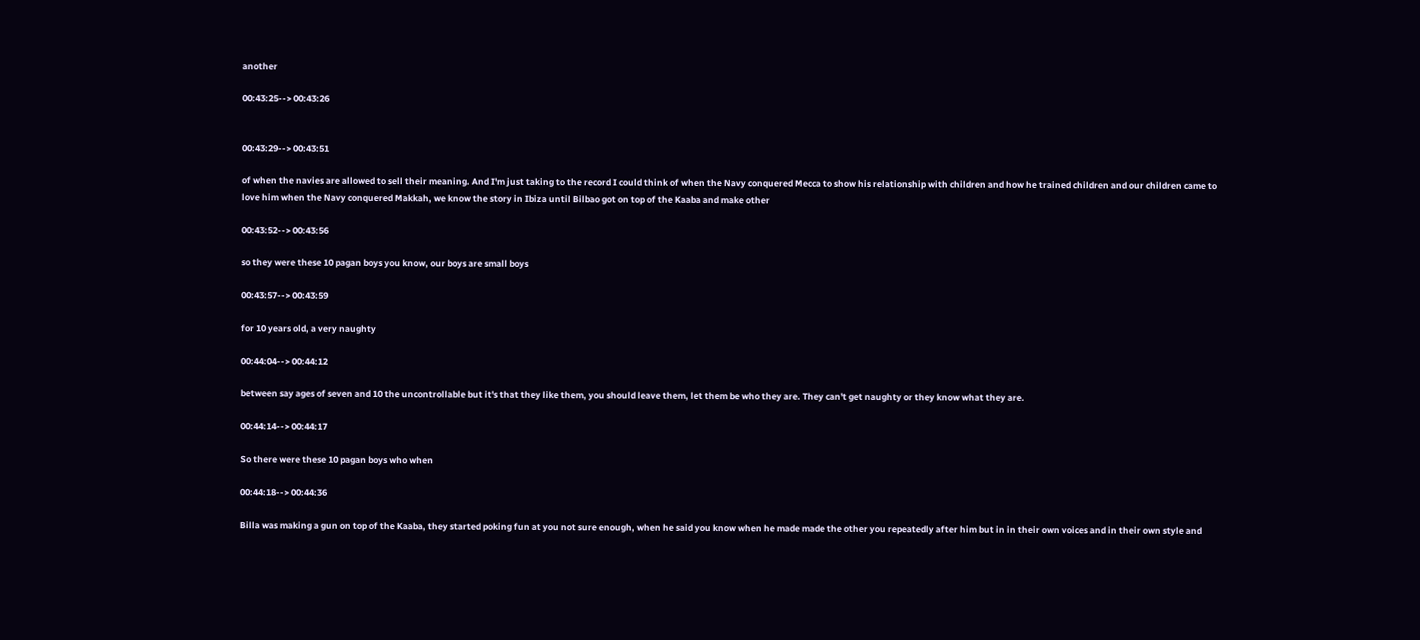another

00:43:25--> 00:43:26


00:43:29--> 00:43:51

of when the navies are allowed to sell their meaning. And I'm just taking to the record I could think of when the Navy conquered Mecca to show his relationship with children and how he trained children and our children came to love him when the Navy conquered Makkah, we know the story in Ibiza until Bilbao got on top of the Kaaba and make other

00:43:52--> 00:43:56

so they were these 10 pagan boys you know, our boys are small boys

00:43:57--> 00:43:59

for 10 years old, a very naughty

00:44:04--> 00:44:12

between say ages of seven and 10 the uncontrollable but it's that they like them, you should leave them, let them be who they are. They can't get naughty or they know what they are.

00:44:14--> 00:44:17

So there were these 10 pagan boys who when

00:44:18--> 00:44:36

Billa was making a gun on top of the Kaaba, they started poking fun at you not sure enough, when he said you know when he made made the other you repeatedly after him but in in their own voices and in their own style and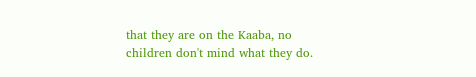that they are on the Kaaba, no children don't mind what they do.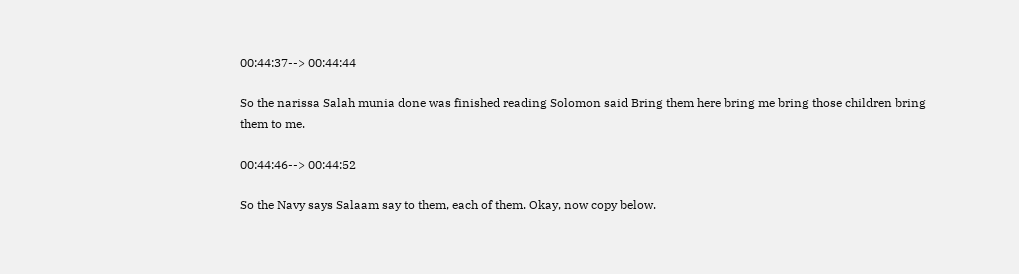00:44:37--> 00:44:44

So the narissa Salah munia done was finished reading Solomon said Bring them here bring me bring those children bring them to me.

00:44:46--> 00:44:52

So the Navy says Salaam say to them, each of them. Okay, now copy below.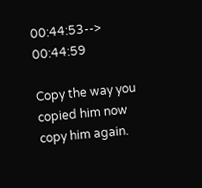00:44:53--> 00:44:59

Copy the way you copied him now copy him again.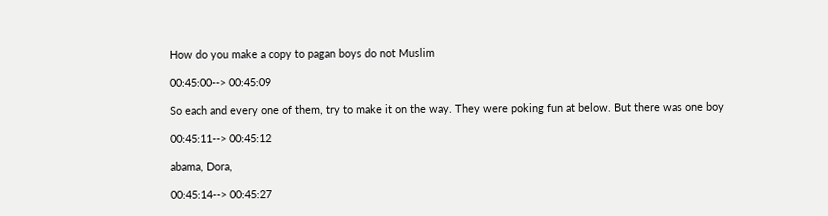How do you make a copy to pagan boys do not Muslim

00:45:00--> 00:45:09

So each and every one of them, try to make it on the way. They were poking fun at below. But there was one boy

00:45:11--> 00:45:12

abama, Dora,

00:45:14--> 00:45:27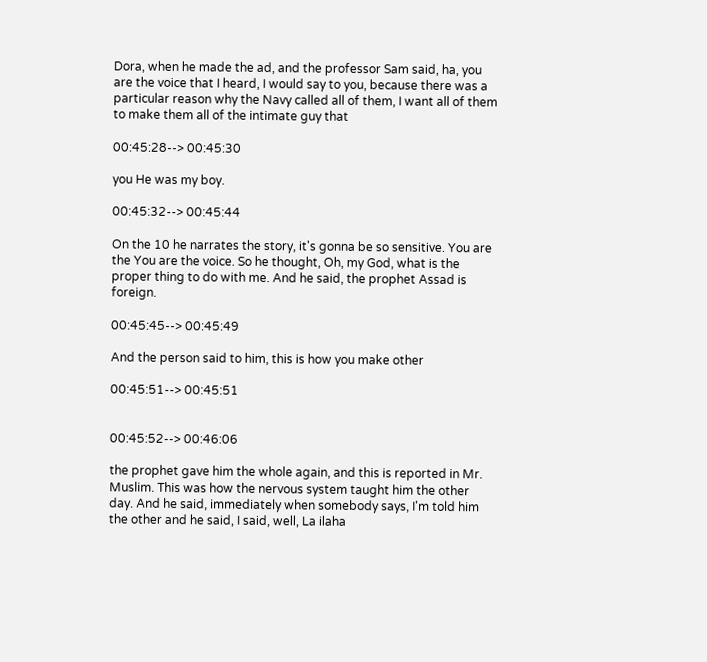Dora, when he made the ad, and the professor Sam said, ha, you are the voice that I heard, I would say to you, because there was a particular reason why the Navy called all of them, I want all of them to make them all of the intimate guy that

00:45:28--> 00:45:30

you He was my boy.

00:45:32--> 00:45:44

On the 10 he narrates the story, it's gonna be so sensitive. You are the You are the voice. So he thought, Oh, my God, what is the proper thing to do with me. And he said, the prophet Assad is foreign.

00:45:45--> 00:45:49

And the person said to him, this is how you make other

00:45:51--> 00:45:51


00:45:52--> 00:46:06

the prophet gave him the whole again, and this is reported in Mr. Muslim. This was how the nervous system taught him the other day. And he said, immediately when somebody says, I'm told him the other and he said, I said, well, La ilaha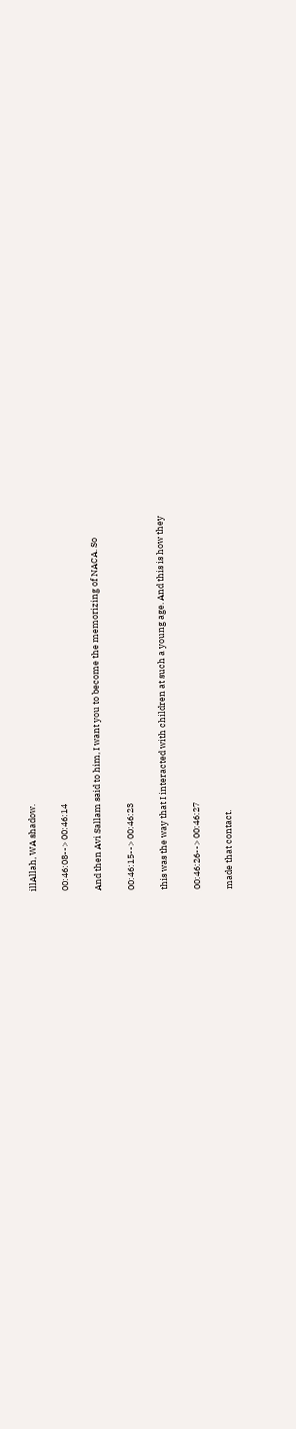illAllah, WA shadow.

00:46:08--> 00:46:14

And then Avi Sallam said to him, I want you to become the memorizing of NACA. So

00:46:15--> 00:46:23

this was the way that I interacted with children at such a young age. And this is how they

00:46:26--> 00:46:27

made that contact.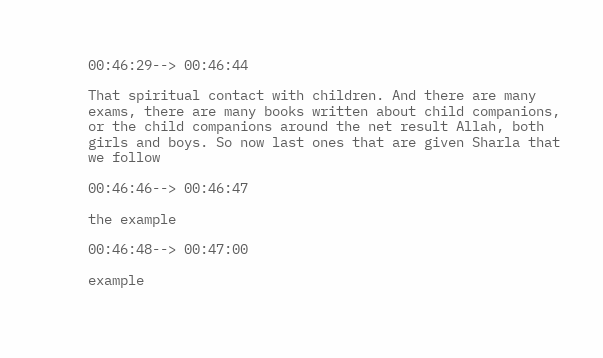00:46:29--> 00:46:44

That spiritual contact with children. And there are many exams, there are many books written about child companions, or the child companions around the net result Allah, both girls and boys. So now last ones that are given Sharla that we follow

00:46:46--> 00:46:47

the example

00:46:48--> 00:47:00

example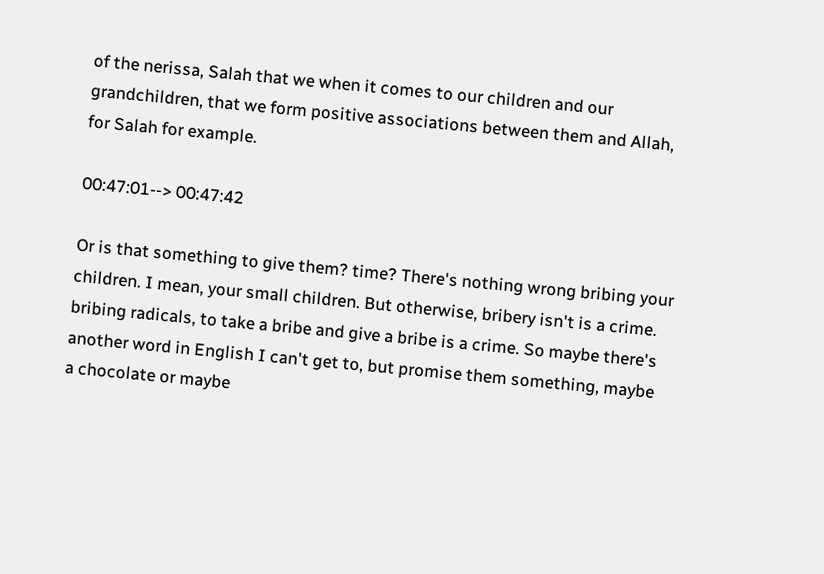of the nerissa, Salah that we when it comes to our children and our grandchildren, that we form positive associations between them and Allah, for Salah for example.

00:47:01--> 00:47:42

Or is that something to give them? time? There's nothing wrong bribing your children. I mean, your small children. But otherwise, bribery isn't is a crime. bribing radicals, to take a bribe and give a bribe is a crime. So maybe there's another word in English I can't get to, but promise them something, maybe a chocolate or maybe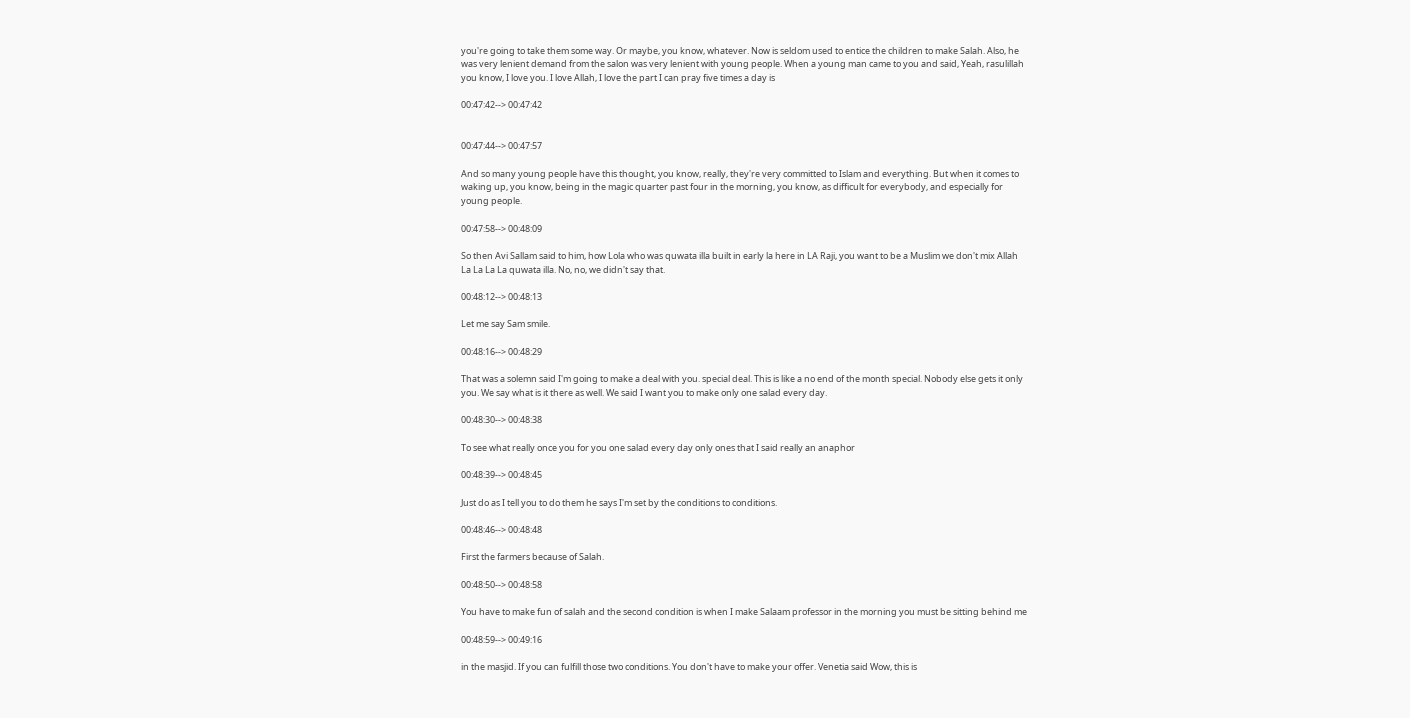you're going to take them some way. Or maybe, you know, whatever. Now is seldom used to entice the children to make Salah. Also, he was very lenient demand from the salon was very lenient with young people. When a young man came to you and said, Yeah, rasulillah you know, I love you. I love Allah, I love the part I can pray five times a day is

00:47:42--> 00:47:42


00:47:44--> 00:47:57

And so many young people have this thought, you know, really, they're very committed to Islam and everything. But when it comes to waking up, you know, being in the magic quarter past four in the morning, you know, as difficult for everybody, and especially for young people.

00:47:58--> 00:48:09

So then Avi Sallam said to him, how Lola who was quwata illa built in early la here in LA Raji, you want to be a Muslim we don't mix Allah La La La La quwata illa. No, no, we didn't say that.

00:48:12--> 00:48:13

Let me say Sam smile.

00:48:16--> 00:48:29

That was a solemn said I'm going to make a deal with you. special deal. This is like a no end of the month special. Nobody else gets it only you. We say what is it there as well. We said I want you to make only one salad every day.

00:48:30--> 00:48:38

To see what really once you for you one salad every day only ones that I said really an anaphor

00:48:39--> 00:48:45

Just do as I tell you to do them he says I'm set by the conditions to conditions.

00:48:46--> 00:48:48

First the farmers because of Salah.

00:48:50--> 00:48:58

You have to make fun of salah and the second condition is when I make Salaam professor in the morning you must be sitting behind me

00:48:59--> 00:49:16

in the masjid. If you can fulfill those two conditions. You don't have to make your offer. Venetia said Wow, this is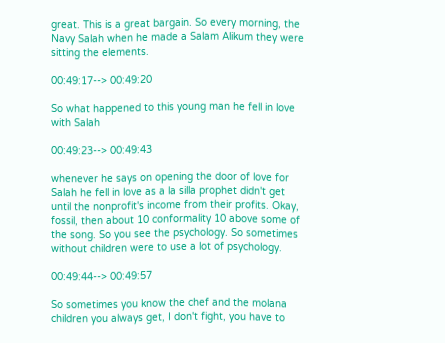great. This is a great bargain. So every morning, the Navy Salah when he made a Salam Alikum they were sitting the elements.

00:49:17--> 00:49:20

So what happened to this young man he fell in love with Salah

00:49:23--> 00:49:43

whenever he says on opening the door of love for Salah he fell in love as a la silla prophet didn't get until the nonprofit's income from their profits. Okay, fossil, then about 10 conformality 10 above some of the song. So you see the psychology. So sometimes without children were to use a lot of psychology.

00:49:44--> 00:49:57

So sometimes you know the chef and the molana children you always get, I don't fight, you have to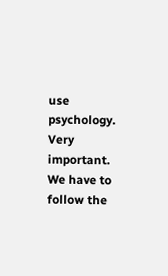use psychology. Very important. We have to follow the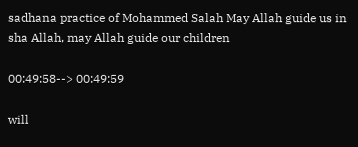sadhana practice of Mohammed Salah May Allah guide us in sha Allah, may Allah guide our children

00:49:58--> 00:49:59

will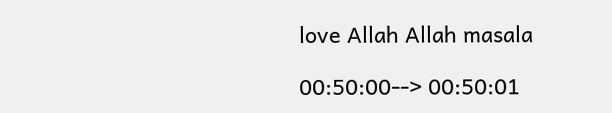love Allah Allah masala

00:50:00--> 00:50:01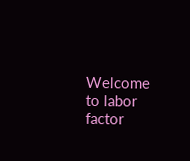Welcome to labor factor